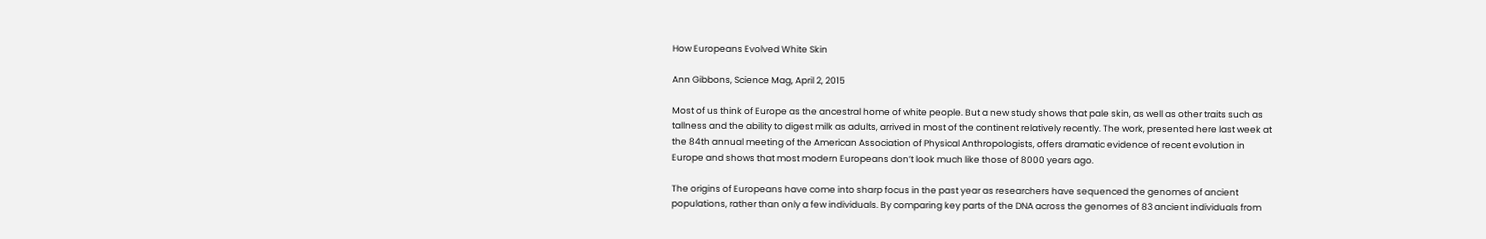How Europeans Evolved White Skin

Ann Gibbons, Science Mag, April 2, 2015

Most of us think of Europe as the ancestral home of white people. But a new study shows that pale skin, as well as other traits such as tallness and the ability to digest milk as adults, arrived in most of the continent relatively recently. The work, presented here last week at the 84th annual meeting of the American Association of Physical Anthropologists, offers dramatic evidence of recent evolution in Europe and shows that most modern Europeans don’t look much like those of 8000 years ago.

The origins of Europeans have come into sharp focus in the past year as researchers have sequenced the genomes of ancient populations, rather than only a few individuals. By comparing key parts of the DNA across the genomes of 83 ancient individuals from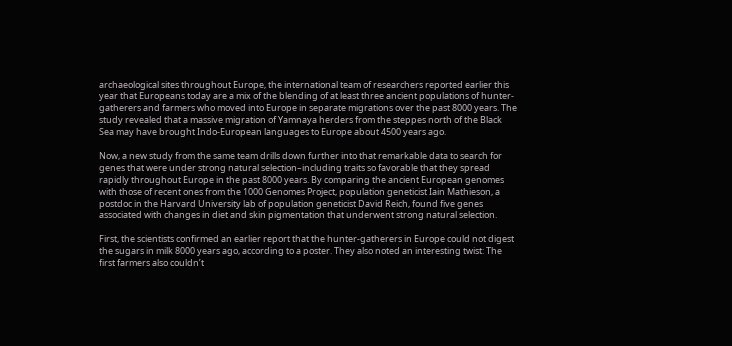archaeological sites throughout Europe, the international team of researchers reported earlier this year that Europeans today are a mix of the blending of at least three ancient populations of hunter-gatherers and farmers who moved into Europe in separate migrations over the past 8000 years. The study revealed that a massive migration of Yamnaya herders from the steppes north of the Black Sea may have brought Indo-European languages to Europe about 4500 years ago.

Now, a new study from the same team drills down further into that remarkable data to search for genes that were under strong natural selection–including traits so favorable that they spread rapidly throughout Europe in the past 8000 years. By comparing the ancient European genomes with those of recent ones from the 1000 Genomes Project, population geneticist Iain Mathieson, a postdoc in the Harvard University lab of population geneticist David Reich, found five genes associated with changes in diet and skin pigmentation that underwent strong natural selection.

First, the scientists confirmed an earlier report that the hunter-gatherers in Europe could not digest the sugars in milk 8000 years ago, according to a poster. They also noted an interesting twist: The first farmers also couldn’t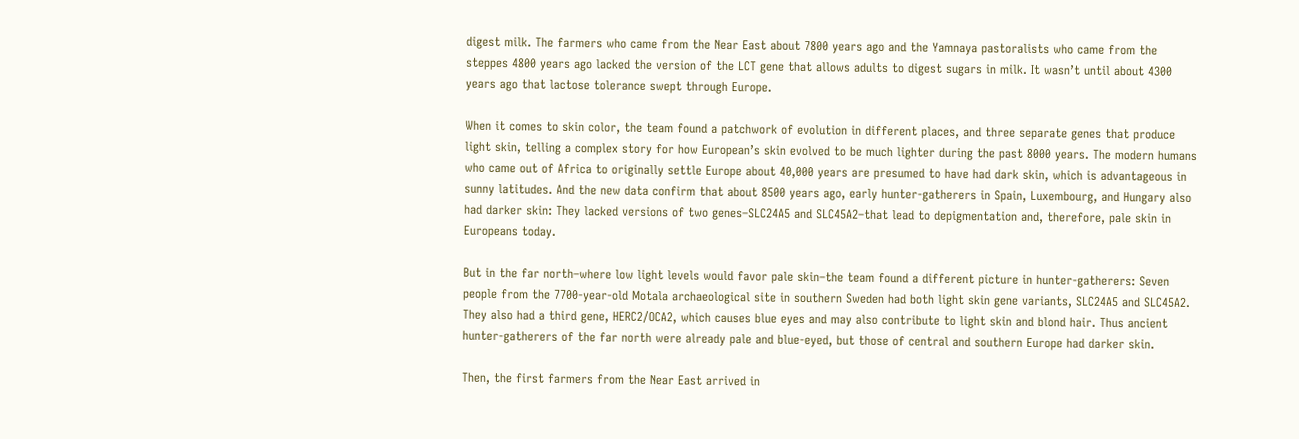digest milk. The farmers who came from the Near East about 7800 years ago and the Yamnaya pastoralists who came from the steppes 4800 years ago lacked the version of the LCT gene that allows adults to digest sugars in milk. It wasn’t until about 4300 years ago that lactose tolerance swept through Europe.

When it comes to skin color, the team found a patchwork of evolution in different places, and three separate genes that produce light skin, telling a complex story for how European’s skin evolved to be much lighter during the past 8000 years. The modern humans who came out of Africa to originally settle Europe about 40,000 years are presumed to have had dark skin, which is advantageous in sunny latitudes. And the new data confirm that about 8500 years ago, early hunter-gatherers in Spain, Luxembourg, and Hungary also had darker skin: They lacked versions of two genes–SLC24A5 and SLC45A2–that lead to depigmentation and, therefore, pale skin in Europeans today.

But in the far north–where low light levels would favor pale skin–the team found a different picture in hunter-gatherers: Seven people from the 7700-year-old Motala archaeological site in southern Sweden had both light skin gene variants, SLC24A5 and SLC45A2. They also had a third gene, HERC2/OCA2, which causes blue eyes and may also contribute to light skin and blond hair. Thus ancient hunter-gatherers of the far north were already pale and blue-eyed, but those of central and southern Europe had darker skin.

Then, the first farmers from the Near East arrived in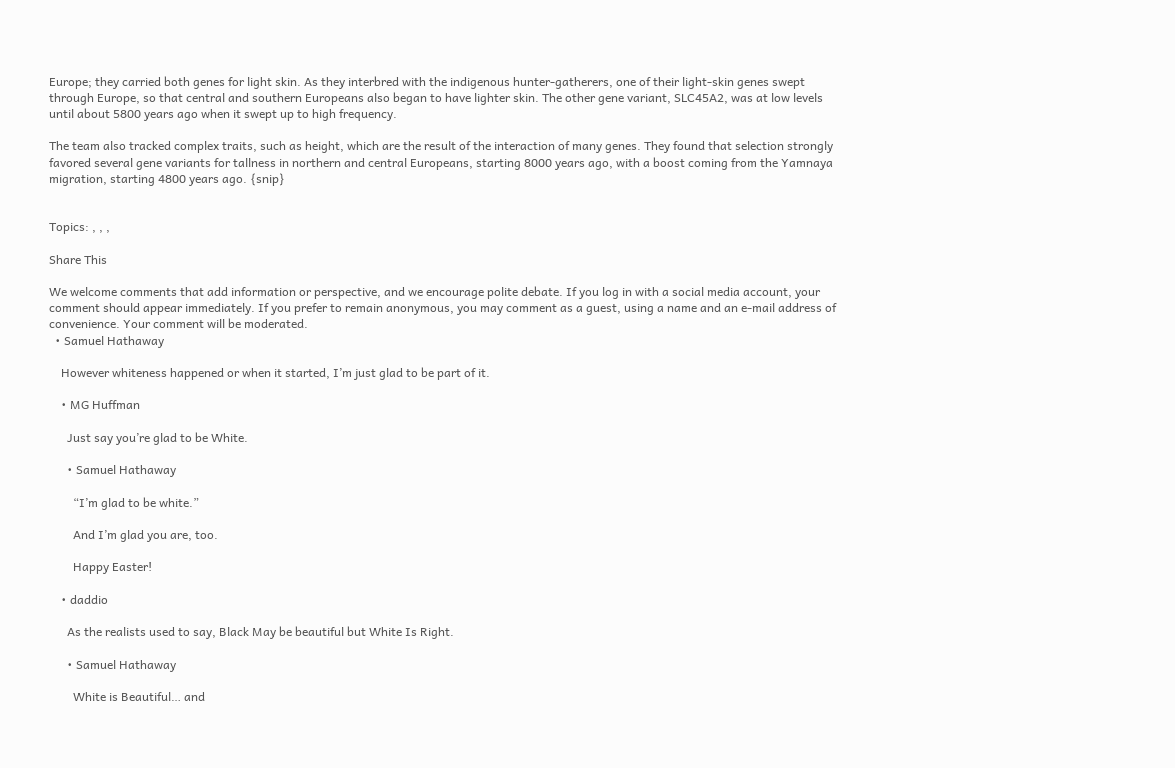Europe; they carried both genes for light skin. As they interbred with the indigenous hunter-gatherers, one of their light-skin genes swept through Europe, so that central and southern Europeans also began to have lighter skin. The other gene variant, SLC45A2, was at low levels until about 5800 years ago when it swept up to high frequency.

The team also tracked complex traits, such as height, which are the result of the interaction of many genes. They found that selection strongly favored several gene variants for tallness in northern and central Europeans, starting 8000 years ago, with a boost coming from the Yamnaya migration, starting 4800 years ago. {snip}


Topics: , , ,

Share This

We welcome comments that add information or perspective, and we encourage polite debate. If you log in with a social media account, your comment should appear immediately. If you prefer to remain anonymous, you may comment as a guest, using a name and an e-mail address of convenience. Your comment will be moderated.
  • Samuel Hathaway

    However whiteness happened or when it started, I’m just glad to be part of it.

    • MG Huffman

      Just say you’re glad to be White.

      • Samuel Hathaway

        “I’m glad to be white.”

        And I’m glad you are, too.

        Happy Easter!

    • daddio

      As the realists used to say, Black May be beautiful but White Is Right.

      • Samuel Hathaway

        White is Beautiful… and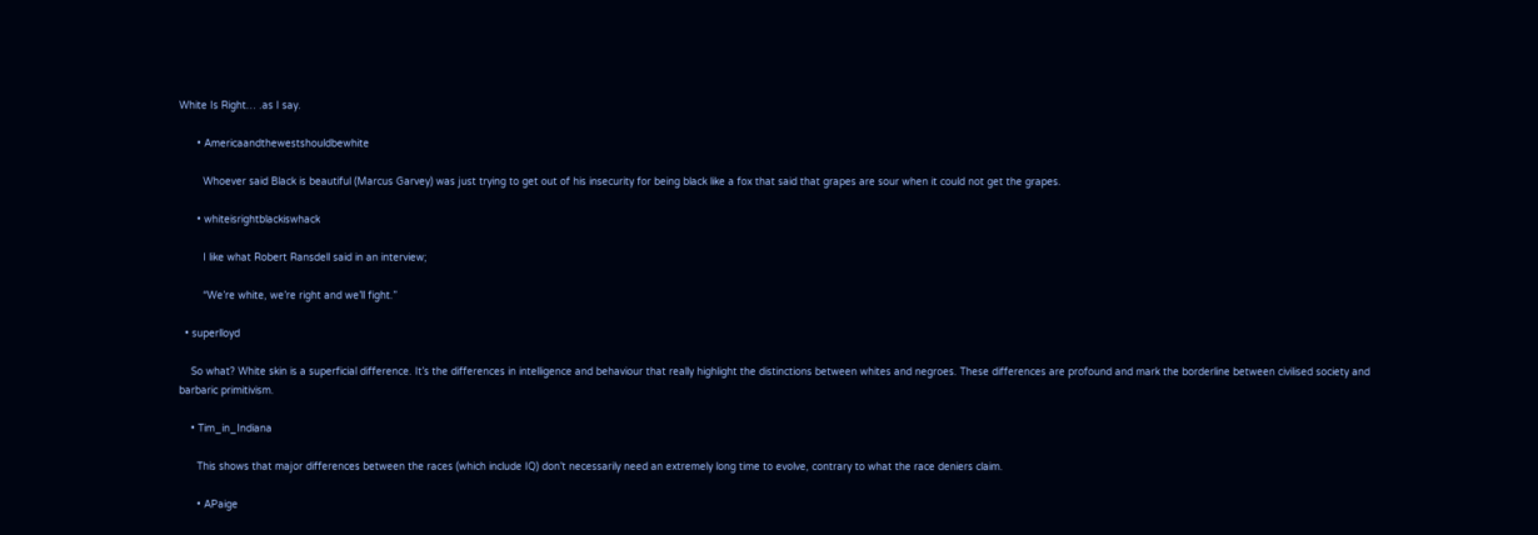White Is Right… .as I say.

      • Americaandthewestshouldbewhite

        Whoever said Black is beautiful (Marcus Garvey) was just trying to get out of his insecurity for being black like a fox that said that grapes are sour when it could not get the grapes.

      • whiteisrightblackiswhack

        I like what Robert Ransdell said in an interview;

        “We’re white, we’re right and we’ll fight.”

  • superlloyd

    So what? White skin is a superficial difference. It’s the differences in intelligence and behaviour that really highlight the distinctions between whites and negroes. These differences are profound and mark the borderline between civilised society and barbaric primitivism.

    • Tim_in_Indiana

      This shows that major differences between the races (which include IQ) don’t necessarily need an extremely long time to evolve, contrary to what the race deniers claim.

      • APaige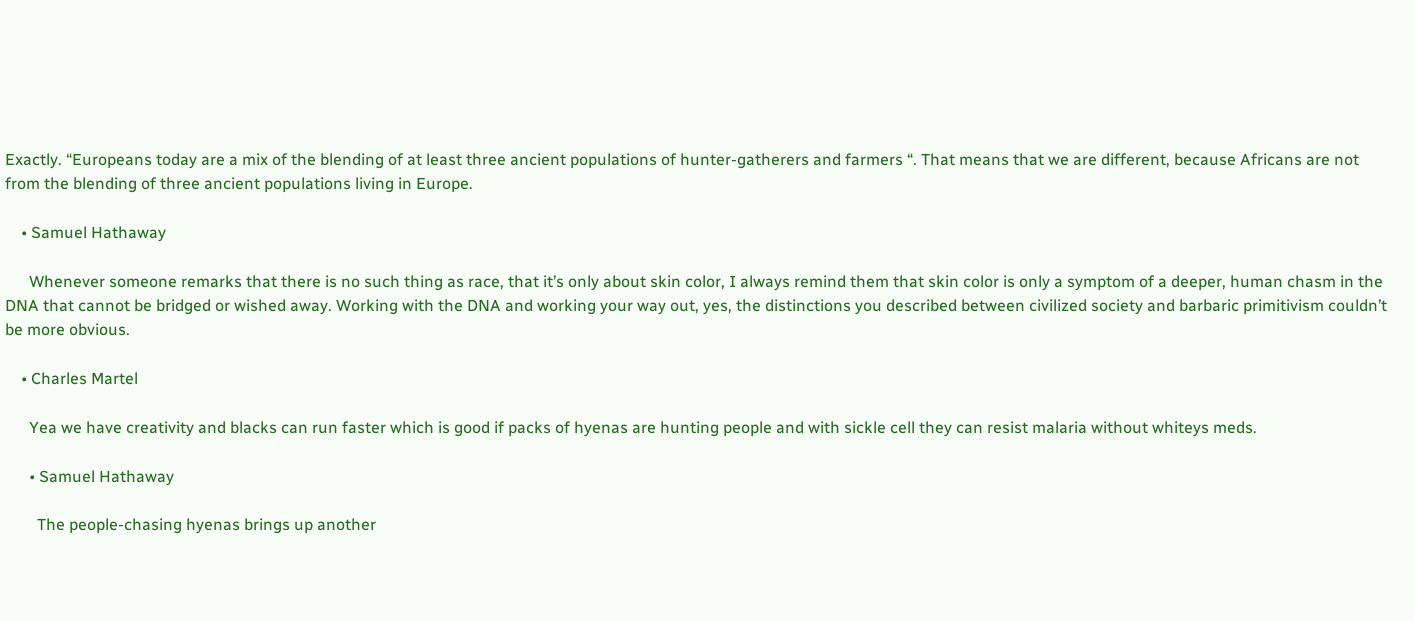Exactly. “Europeans today are a mix of the blending of at least three ancient populations of hunter-gatherers and farmers “. That means that we are different, because Africans are not from the blending of three ancient populations living in Europe.

    • Samuel Hathaway

      Whenever someone remarks that there is no such thing as race, that it’s only about skin color, I always remind them that skin color is only a symptom of a deeper, human chasm in the DNA that cannot be bridged or wished away. Working with the DNA and working your way out, yes, the distinctions you described between civilized society and barbaric primitivism couldn’t be more obvious.

    • Charles Martel

      Yea we have creativity and blacks can run faster which is good if packs of hyenas are hunting people and with sickle cell they can resist malaria without whiteys meds.

      • Samuel Hathaway

        The people-chasing hyenas brings up another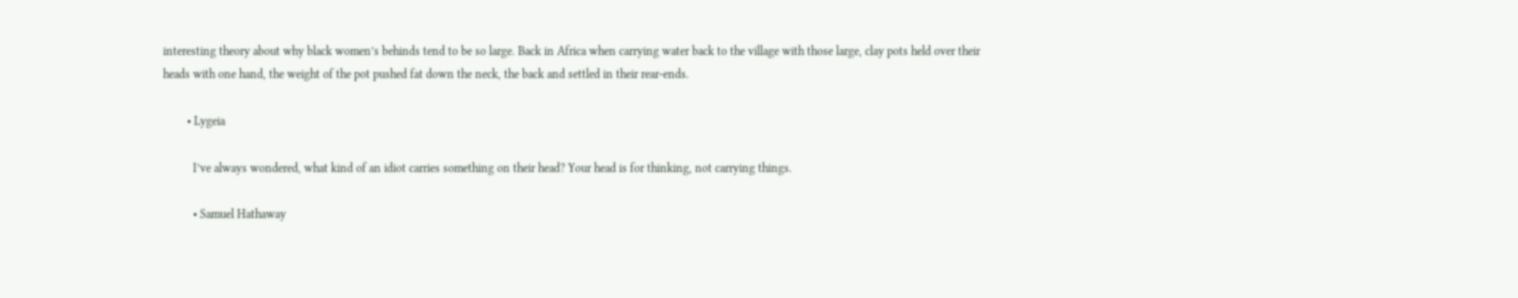interesting theory about why black women’s behinds tend to be so large. Back in Africa when carrying water back to the village with those large, clay pots held over their heads with one hand, the weight of the pot pushed fat down the neck, the back and settled in their rear-ends.

        • Lygeia

          I’ve always wondered, what kind of an idiot carries something on their head? Your head is for thinking, not carrying things.

          • Samuel Hathaway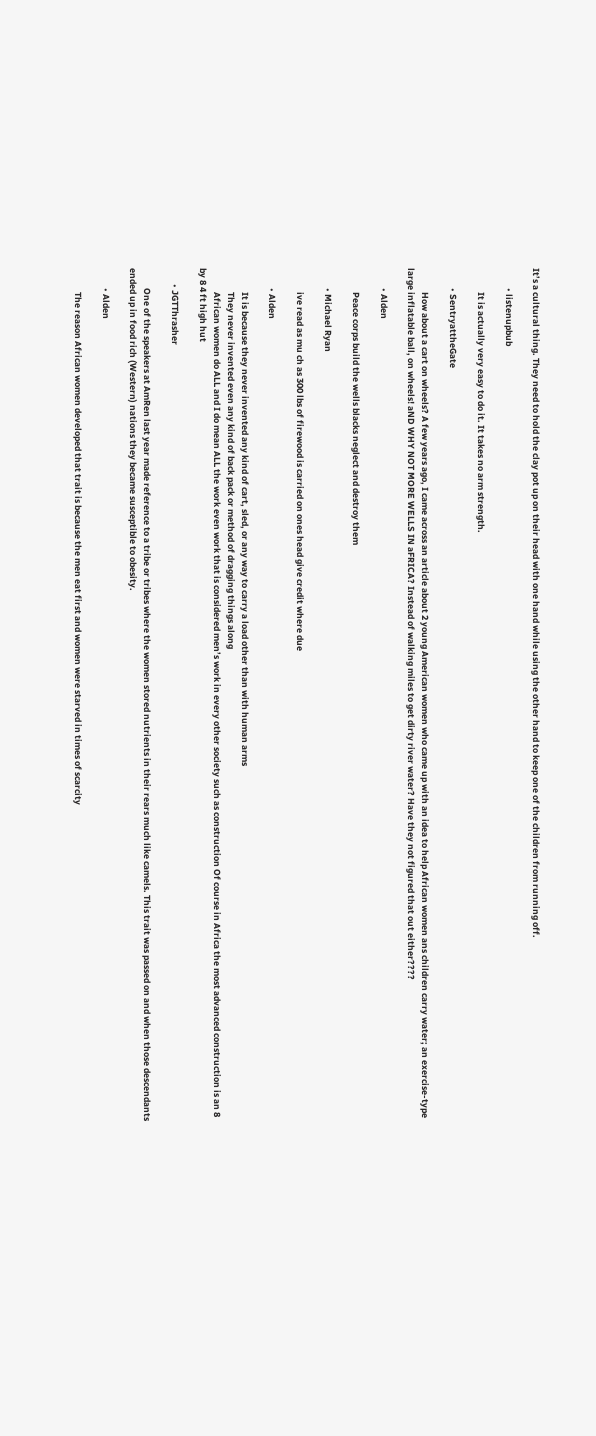It’s a cultural thing. They need to hold the clay pot up on their head with one hand while using the other hand to keep one of the children from running off.

          • listenupbub

            It is actually very easy to do it. It takes no arm strength.

          • SentryattheGate

            How about a cart on wheels? A few years ago, I came across an article about 2 young American women who came up with an idea to help African women ans children carry water; an exercise-type large inflatable ball, on wheels! aND WHY NOT MORE WELLS IN aFRICA? Instead of walking miles to get dirty river water? Have they not figured that out either????

          • Alden

            Peace corps build the wells blacks neglect and destroy them

          • Michael Ryan

            ive read as mu ch as 300 lbs of firewood is carried on ones head give credit where due

          • Alden

            It is because they never invented any kind of cart, sled, or any way to carry a load other than with human arms
            They never invented even any kind of back pack or method of dragging things along
            African women do ALL and I do mean ALL the work even work that is considered men’s work in every other society such as construction Of course in Africa the most advanced construction is an 8 by 8 4 ft high hut

        • JGTThrasher

          One of the speakers at AmRen last year made reference to a tribe or tribes where the women stored nutrients in their rears much like camels. This trait was passed on and when those descendants ended up in food rich (Western) nations they became susceptible to obesity.

          • Alden

            The reason African women developed that trait is because the men eat first and women were starved in times of scarcity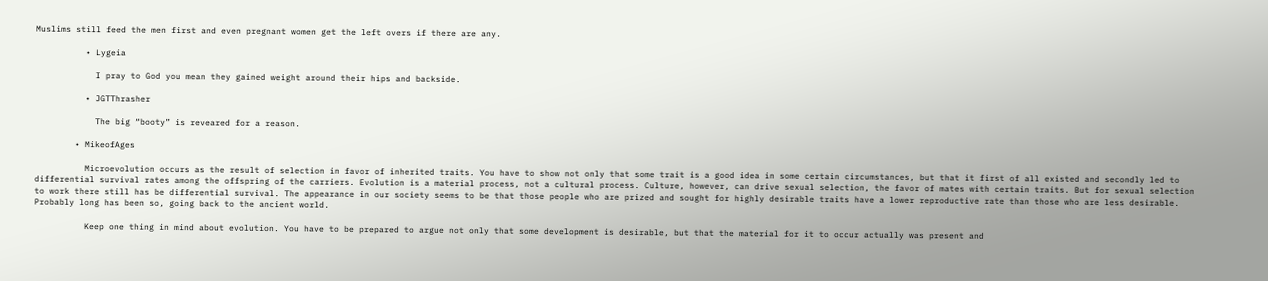Muslims still feed the men first and even pregnant women get the left overs if there are any.

          • Lygeia

            I pray to God you mean they gained weight around their hips and backside.

          • JGTThrasher

            The big “booty” is reveared for a reason.

        • MikeofAges

          Microevolution occurs as the result of selection in favor of inherited traits. You have to show not only that some trait is a good idea in some certain circumstances, but that it first of all existed and secondly led to differential survival rates among the offspring of the carriers. Evolution is a material process, not a cultural process. Culture, however, can drive sexual selection, the favor of mates with certain traits. But for sexual selection to work there still has be differential survival. The appearance in our society seems to be that those people who are prized and sought for highly desirable traits have a lower reproductive rate than those who are less desirable. Probably long has been so, going back to the ancient world.

          Keep one thing in mind about evolution. You have to be prepared to argue not only that some development is desirable, but that the material for it to occur actually was present and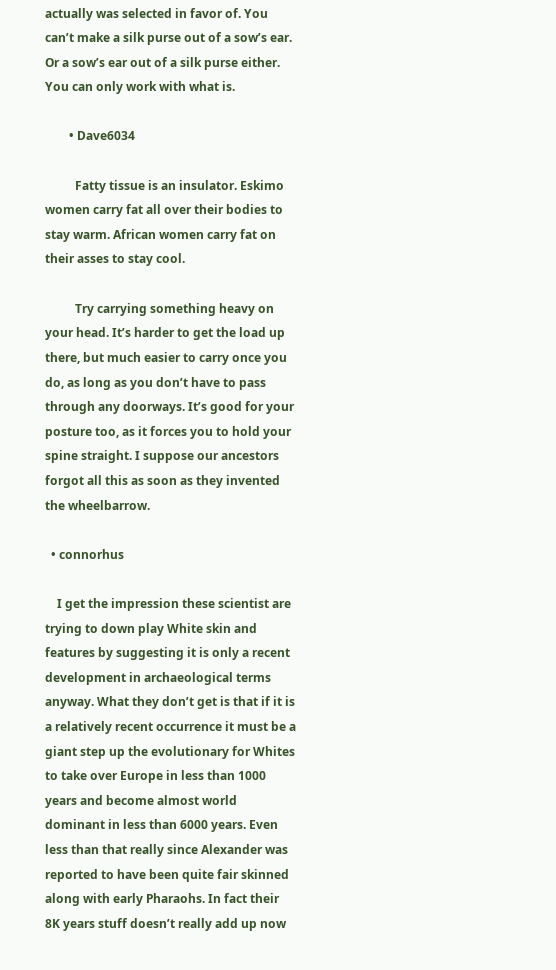actually was selected in favor of. You can’t make a silk purse out of a sow’s ear. Or a sow’s ear out of a silk purse either. You can only work with what is.

        • Dave6034

          Fatty tissue is an insulator. Eskimo women carry fat all over their bodies to stay warm. African women carry fat on their asses to stay cool.

          Try carrying something heavy on your head. It’s harder to get the load up there, but much easier to carry once you do, as long as you don’t have to pass through any doorways. It’s good for your posture too, as it forces you to hold your spine straight. I suppose our ancestors forgot all this as soon as they invented the wheelbarrow.

  • connorhus

    I get the impression these scientist are trying to down play White skin and features by suggesting it is only a recent development in archaeological terms anyway. What they don’t get is that if it is a relatively recent occurrence it must be a giant step up the evolutionary for Whites to take over Europe in less than 1000 years and become almost world dominant in less than 6000 years. Even less than that really since Alexander was reported to have been quite fair skinned along with early Pharaohs. In fact their 8K years stuff doesn’t really add up now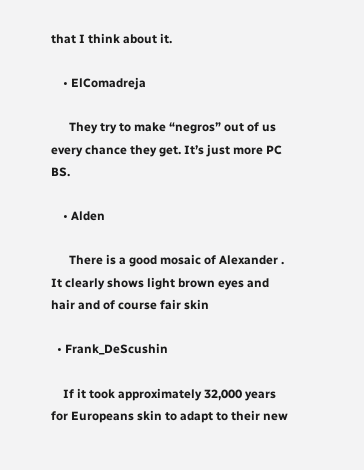that I think about it.

    • ElComadreja

      They try to make “negros” out of us every chance they get. It’s just more PC BS.

    • Alden

      There is a good mosaic of Alexander . It clearly shows light brown eyes and hair and of course fair skin

  • Frank_DeScushin

    If it took approximately 32,000 years for Europeans skin to adapt to their new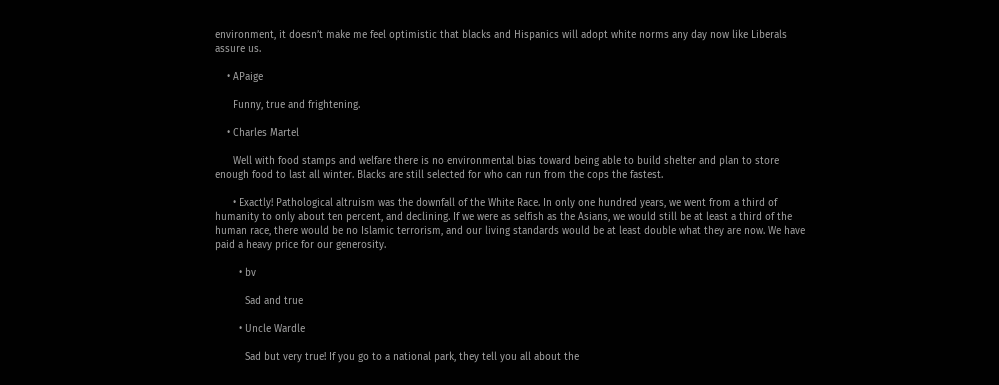environment, it doesn’t make me feel optimistic that blacks and Hispanics will adopt white norms any day now like Liberals assure us.

    • APaige

      Funny, true and frightening.

    • Charles Martel

      Well with food stamps and welfare there is no environmental bias toward being able to build shelter and plan to store enough food to last all winter. Blacks are still selected for who can run from the cops the fastest.

      • Exactly! Pathological altruism was the downfall of the White Race. In only one hundred years, we went from a third of humanity to only about ten percent, and declining. If we were as selfish as the Asians, we would still be at least a third of the human race, there would be no Islamic terrorism, and our living standards would be at least double what they are now. We have paid a heavy price for our generosity.

        • bv

          Sad and true

        • Uncle Wardle

          Sad but very true! If you go to a national park, they tell you all about the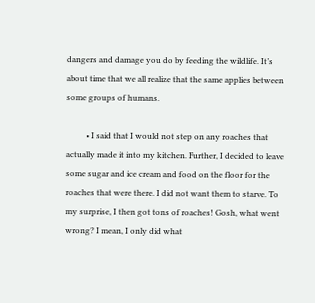dangers and damage you do by feeding the wildlife. It’s about time that we all realize that the same applies between some groups of humans.

          • I said that I would not step on any roaches that actually made it into my kitchen. Further, I decided to leave some sugar and ice cream and food on the floor for the roaches that were there. I did not want them to starve. To my surprise, I then got tons of roaches! Gosh, what went wrong? I mean, I only did what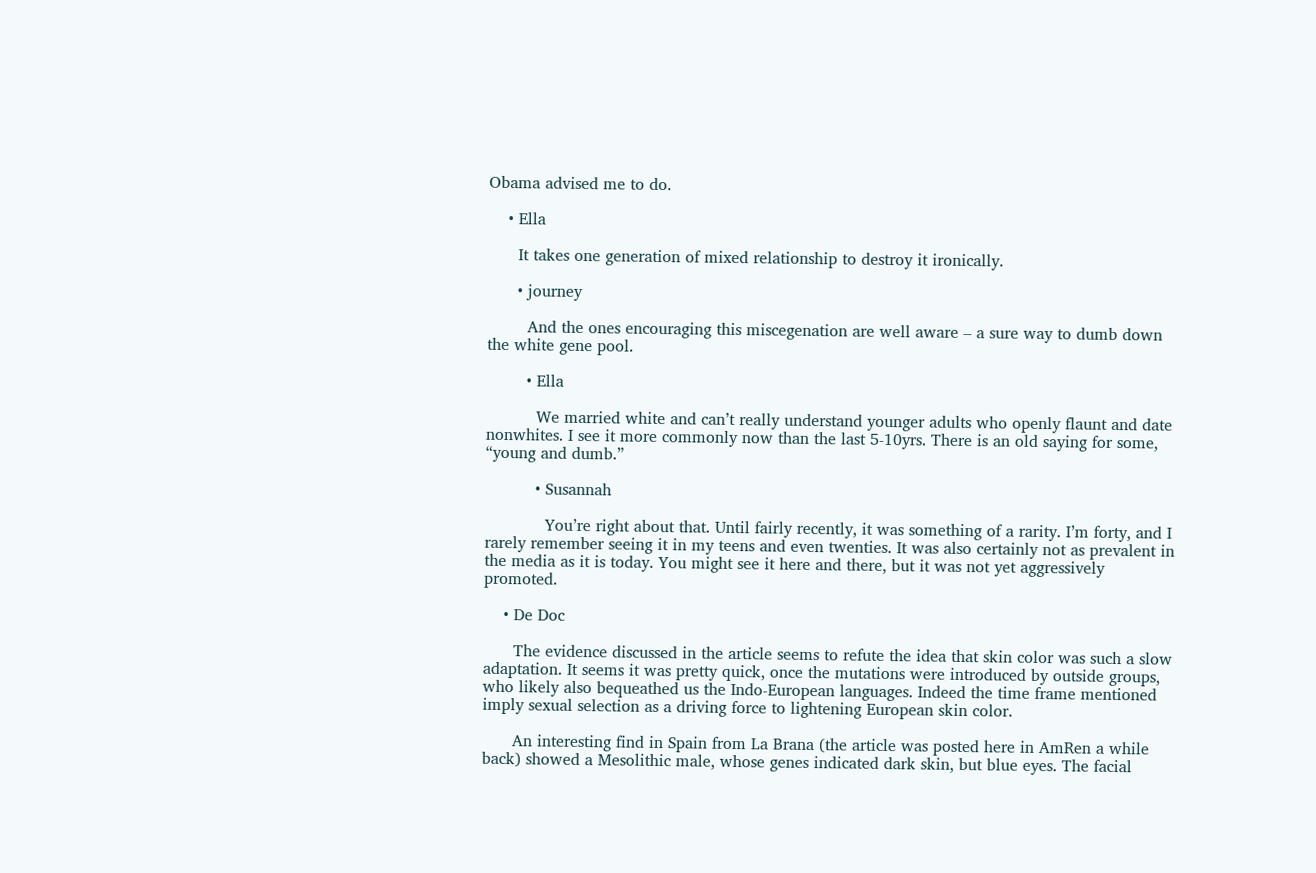Obama advised me to do.

    • Ella

      It takes one generation of mixed relationship to destroy it ironically.

      • journey

        And the ones encouraging this miscegenation are well aware – a sure way to dumb down the white gene pool.

        • Ella

          We married white and can’t really understand younger adults who openly flaunt and date nonwhites. I see it more commonly now than the last 5-10yrs. There is an old saying for some, “young and dumb.”

          • Susannah

            You’re right about that. Until fairly recently, it was something of a rarity. I’m forty, and I rarely remember seeing it in my teens and even twenties. It was also certainly not as prevalent in the media as it is today. You might see it here and there, but it was not yet aggressively promoted.

    • De Doc

      The evidence discussed in the article seems to refute the idea that skin color was such a slow adaptation. It seems it was pretty quick, once the mutations were introduced by outside groups, who likely also bequeathed us the Indo-European languages. Indeed the time frame mentioned imply sexual selection as a driving force to lightening European skin color.

      An interesting find in Spain from La Brana (the article was posted here in AmRen a while back) showed a Mesolithic male, whose genes indicated dark skin, but blue eyes. The facial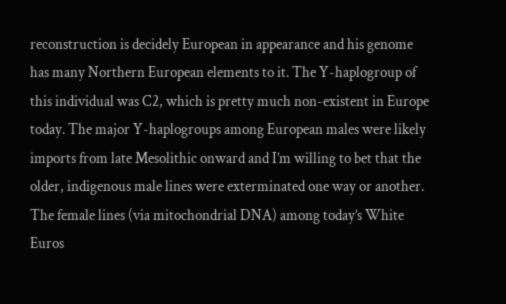reconstruction is decidely European in appearance and his genome has many Northern European elements to it. The Y-haplogroup of this individual was C2, which is pretty much non-existent in Europe today. The major Y-haplogroups among European males were likely imports from late Mesolithic onward and I’m willing to bet that the older, indigenous male lines were exterminated one way or another. The female lines (via mitochondrial DNA) among today’s White Euros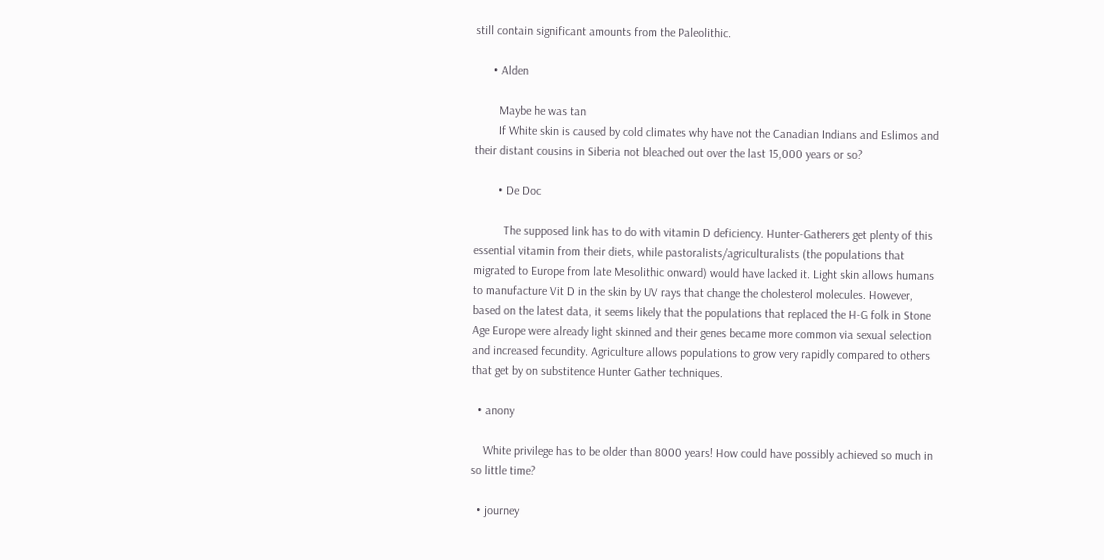still contain significant amounts from the Paleolithic.

      • Alden

        Maybe he was tan
        If White skin is caused by cold climates why have not the Canadian Indians and Eslimos and their distant cousins in Siberia not bleached out over the last 15,000 years or so?

        • De Doc

          The supposed link has to do with vitamin D deficiency. Hunter-Gatherers get plenty of this essential vitamin from their diets, while pastoralists/agriculturalists (the populations that migrated to Europe from late Mesolithic onward) would have lacked it. Light skin allows humans to manufacture Vit D in the skin by UV rays that change the cholesterol molecules. However, based on the latest data, it seems likely that the populations that replaced the H-G folk in Stone Age Europe were already light skinned and their genes became more common via sexual selection and increased fecundity. Agriculture allows populations to grow very rapidly compared to others that get by on substitence Hunter Gather techniques.

  • anony

    White privilege has to be older than 8000 years! How could have possibly achieved so much in so little time?

  • journey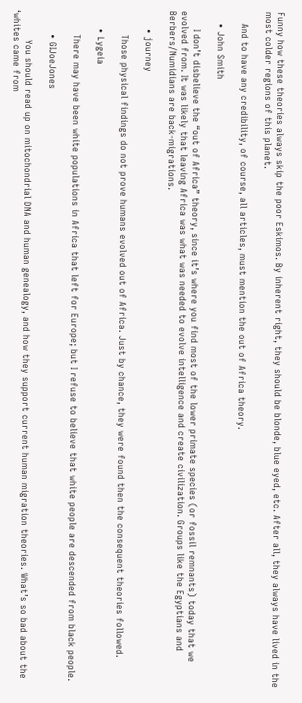Funny how these theories always skip the poor Eskimos. By inherent right, they should be blonde, blue eyed, etc. After all, they always have lived in the most colder regions of this planet.

    And to have any credibility, of course, all articles, must mention the out of Africa theory.

    • John Smith

      I don’t disbelieve the “out of Africa” theory, since it’s where you find most of the lower primate species (or fossil remnants) today that we evolved from. It was likely that leaving Africa was what was needed to evolve intelligence and create civilization. Groups like the Egyptians and Berbers/Numidians are back-migrations.

      • journey

        Those physical findings do not prove humans evolved out of Africa. Just by chance, they were found then the consequent theories followed.

      • Lygeia

        There may have been white populations in Africa that left for Europe; but I refuse to believe that white people are descended from black people.

        • GIJoeJones

          You should read up on mitochondrial DNA and human genealogy, and how they support current human migration theories. What’s so bad about the ‘whites came from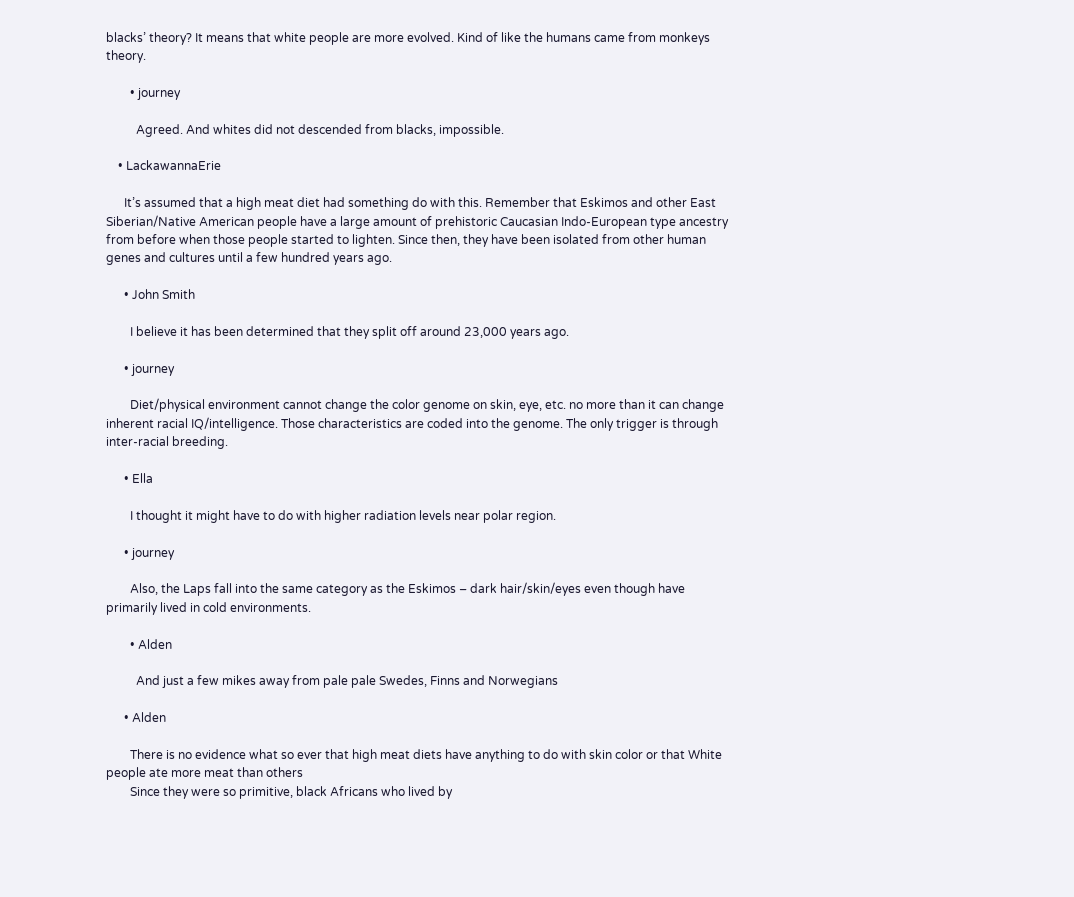blacks’ theory? It means that white people are more evolved. Kind of like the humans came from monkeys theory.

        • journey

          Agreed. And whites did not descended from blacks, impossible.

    • LackawannaErie

      It’s assumed that a high meat diet had something do with this. Remember that Eskimos and other East Siberian/Native American people have a large amount of prehistoric Caucasian Indo-European type ancestry from before when those people started to lighten. Since then, they have been isolated from other human genes and cultures until a few hundred years ago.

      • John Smith

        I believe it has been determined that they split off around 23,000 years ago.

      • journey

        Diet/physical environment cannot change the color genome on skin, eye, etc. no more than it can change inherent racial IQ/intelligence. Those characteristics are coded into the genome. The only trigger is through inter-racial breeding.

      • Ella

        I thought it might have to do with higher radiation levels near polar region.

      • journey

        Also, the Laps fall into the same category as the Eskimos – dark hair/skin/eyes even though have primarily lived in cold environments.

        • Alden

          And just a few mikes away from pale pale Swedes, Finns and Norwegians

      • Alden

        There is no evidence what so ever that high meat diets have anything to do with skin color or that White people ate more meat than others
        Since they were so primitive, black Africans who lived by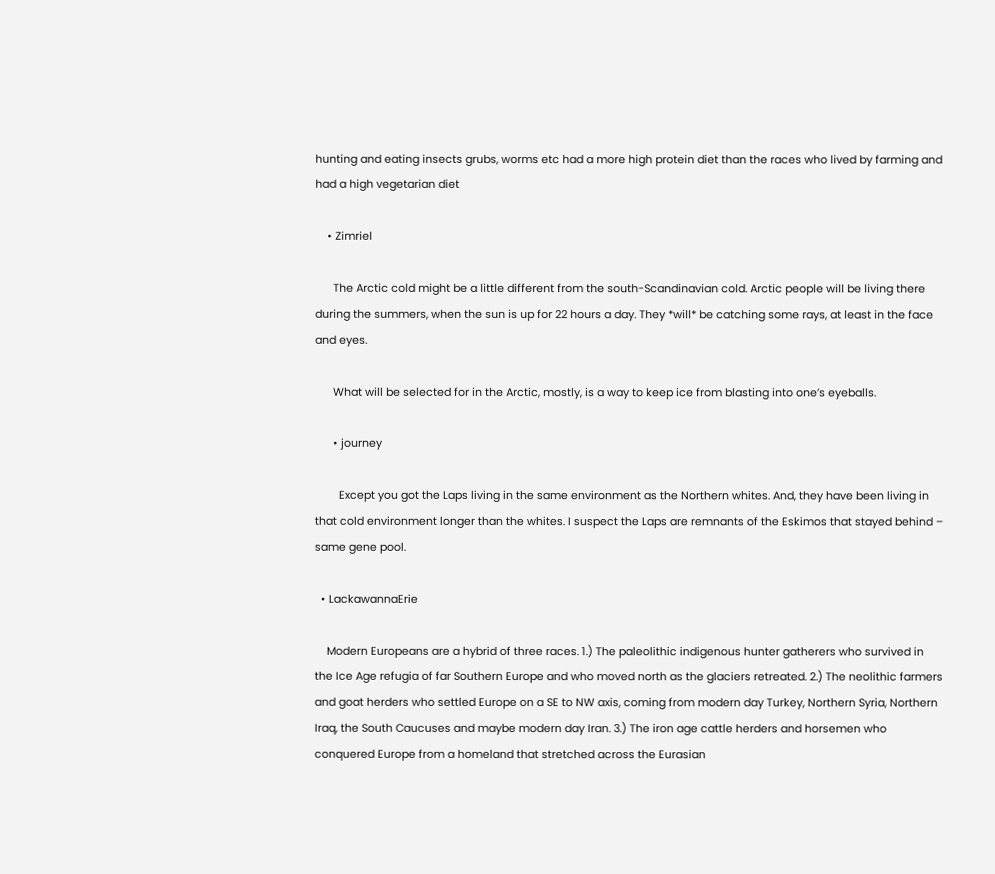hunting and eating insects grubs, worms etc had a more high protein diet than the races who lived by farming and had a high vegetarian diet

    • Zimriel

      The Arctic cold might be a little different from the south-Scandinavian cold. Arctic people will be living there during the summers, when the sun is up for 22 hours a day. They *will* be catching some rays, at least in the face and eyes.

      What will be selected for in the Arctic, mostly, is a way to keep ice from blasting into one’s eyeballs.

      • journey

        Except you got the Laps living in the same environment as the Northern whites. And, they have been living in that cold environment longer than the whites. I suspect the Laps are remnants of the Eskimos that stayed behind – same gene pool.

  • LackawannaErie

    Modern Europeans are a hybrid of three races. 1.) The paleolithic indigenous hunter gatherers who survived in the Ice Age refugia of far Southern Europe and who moved north as the glaciers retreated. 2.) The neolithic farmers and goat herders who settled Europe on a SE to NW axis, coming from modern day Turkey, Northern Syria, Northern Iraq, the South Caucuses and maybe modern day Iran. 3.) The iron age cattle herders and horsemen who conquered Europe from a homeland that stretched across the Eurasian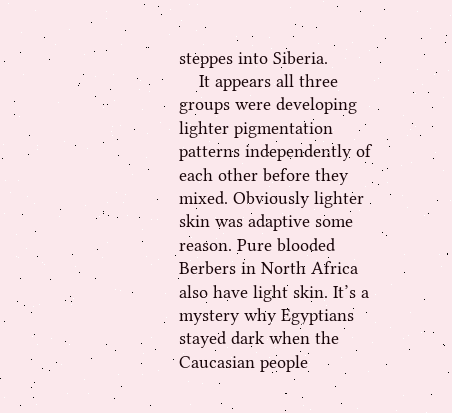steppes into Siberia.
    It appears all three groups were developing lighter pigmentation patterns independently of each other before they mixed. Obviously lighter skin was adaptive some reason. Pure blooded Berbers in North Africa also have light skin. It’s a mystery why Egyptians stayed dark when the Caucasian people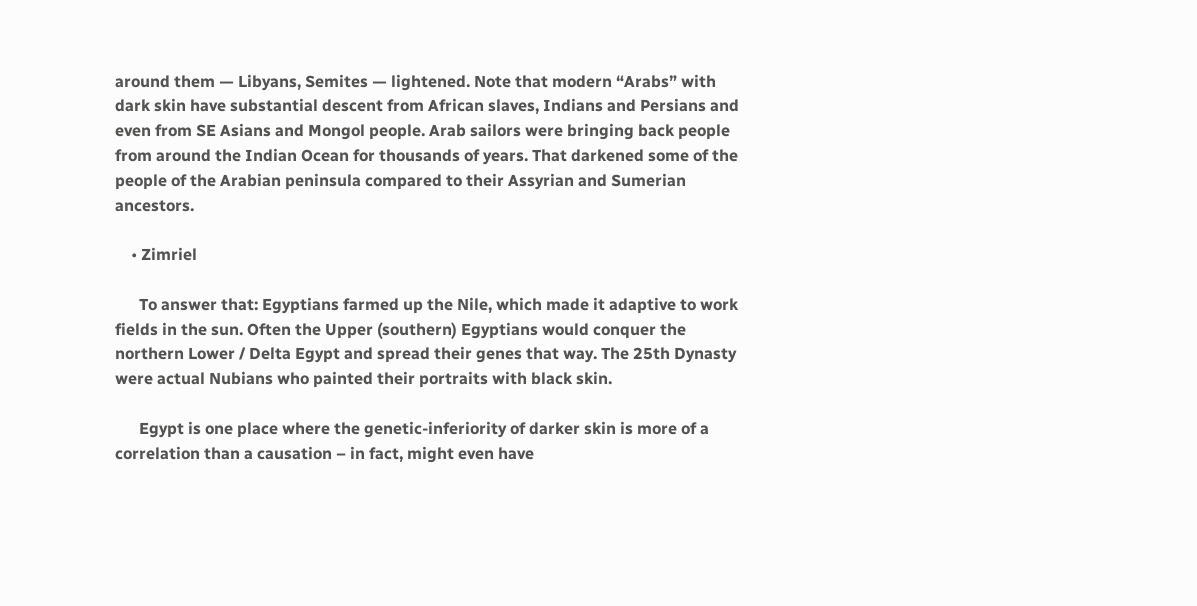around them — Libyans, Semites — lightened. Note that modern “Arabs” with dark skin have substantial descent from African slaves, Indians and Persians and even from SE Asians and Mongol people. Arab sailors were bringing back people from around the Indian Ocean for thousands of years. That darkened some of the people of the Arabian peninsula compared to their Assyrian and Sumerian ancestors.

    • Zimriel

      To answer that: Egyptians farmed up the Nile, which made it adaptive to work fields in the sun. Often the Upper (southern) Egyptians would conquer the northern Lower / Delta Egypt and spread their genes that way. The 25th Dynasty were actual Nubians who painted their portraits with black skin.

      Egypt is one place where the genetic-inferiority of darker skin is more of a correlation than a causation – in fact, might even have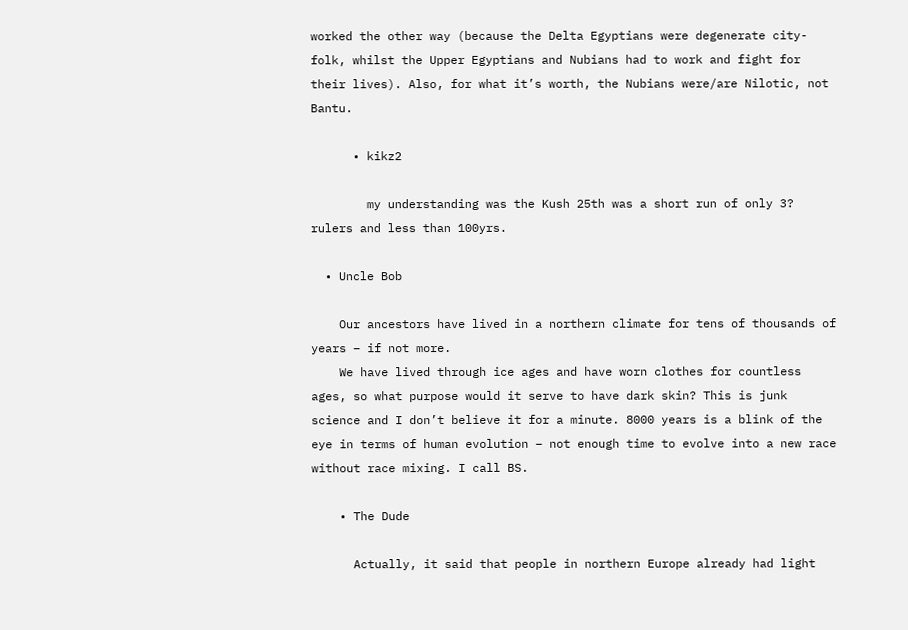worked the other way (because the Delta Egyptians were degenerate city-folk, whilst the Upper Egyptians and Nubians had to work and fight for their lives). Also, for what it’s worth, the Nubians were/are Nilotic, not Bantu.

      • kikz2

        my understanding was the Kush 25th was a short run of only 3? rulers and less than 100yrs.

  • Uncle Bob

    Our ancestors have lived in a northern climate for tens of thousands of years – if not more.
    We have lived through ice ages and have worn clothes for countless ages, so what purpose would it serve to have dark skin? This is junk science and I don’t believe it for a minute. 8000 years is a blink of the eye in terms of human evolution – not enough time to evolve into a new race without race mixing. I call BS.

    • The Dude

      Actually, it said that people in northern Europe already had light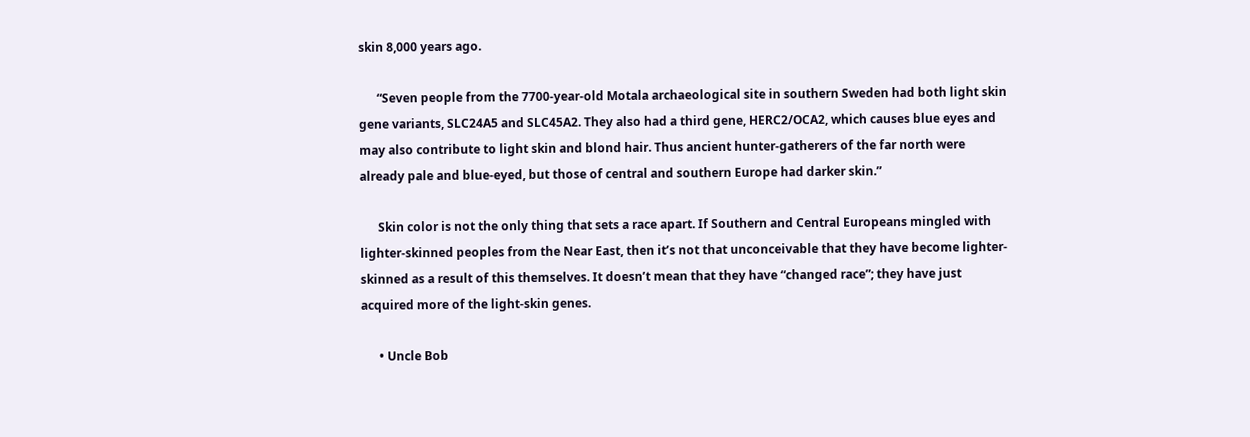skin 8,000 years ago.

      “Seven people from the 7700-year-old Motala archaeological site in southern Sweden had both light skin gene variants, SLC24A5 and SLC45A2. They also had a third gene, HERC2/OCA2, which causes blue eyes and may also contribute to light skin and blond hair. Thus ancient hunter-gatherers of the far north were already pale and blue-eyed, but those of central and southern Europe had darker skin.”

      Skin color is not the only thing that sets a race apart. If Southern and Central Europeans mingled with lighter-skinned peoples from the Near East, then it’s not that unconceivable that they have become lighter-skinned as a result of this themselves. It doesn’t mean that they have “changed race”; they have just acquired more of the light-skin genes.

      • Uncle Bob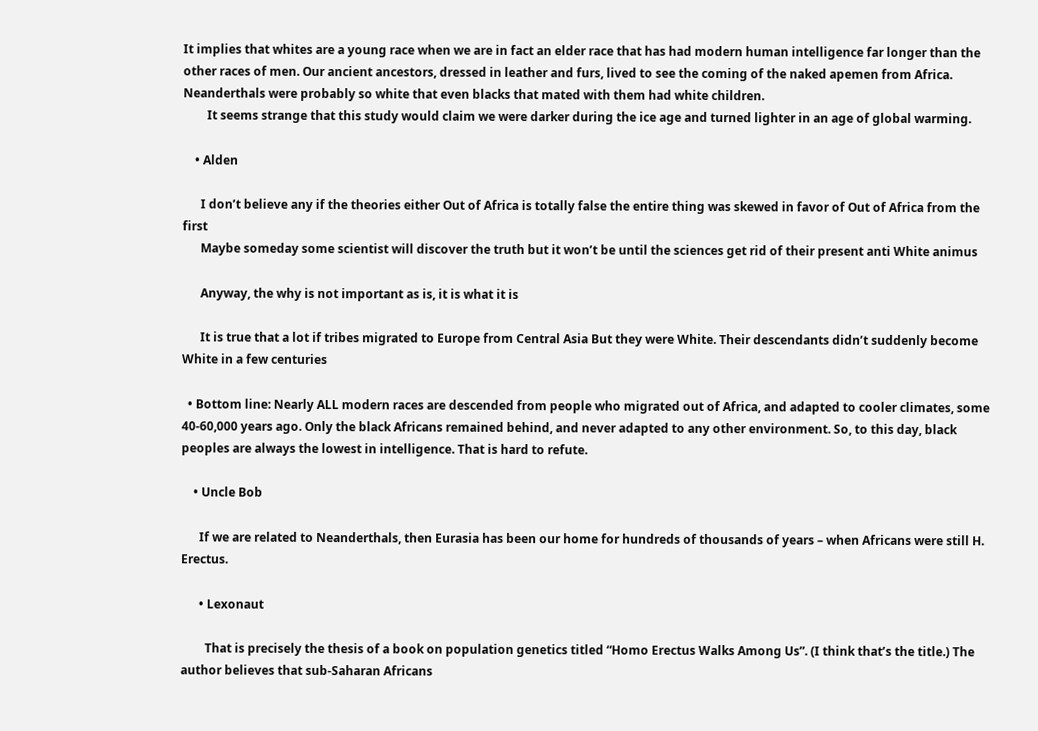It implies that whites are a young race when we are in fact an elder race that has had modern human intelligence far longer than the other races of men. Our ancient ancestors, dressed in leather and furs, lived to see the coming of the naked apemen from Africa. Neanderthals were probably so white that even blacks that mated with them had white children.
        It seems strange that this study would claim we were darker during the ice age and turned lighter in an age of global warming.

    • Alden

      I don’t believe any if the theories either Out of Africa is totally false the entire thing was skewed in favor of Out of Africa from the first
      Maybe someday some scientist will discover the truth but it won’t be until the sciences get rid of their present anti White animus

      Anyway, the why is not important as is, it is what it is

      It is true that a lot if tribes migrated to Europe from Central Asia But they were White. Their descendants didn’t suddenly become White in a few centuries

  • Bottom line: Nearly ALL modern races are descended from people who migrated out of Africa, and adapted to cooler climates, some 40-60,000 years ago. Only the black Africans remained behind, and never adapted to any other environment. So, to this day, black peoples are always the lowest in intelligence. That is hard to refute.

    • Uncle Bob

      If we are related to Neanderthals, then Eurasia has been our home for hundreds of thousands of years – when Africans were still H. Erectus.

      • Lexonaut

        That is precisely the thesis of a book on population genetics titled “Homo Erectus Walks Among Us”. (I think that’s the title.) The author believes that sub-Saharan Africans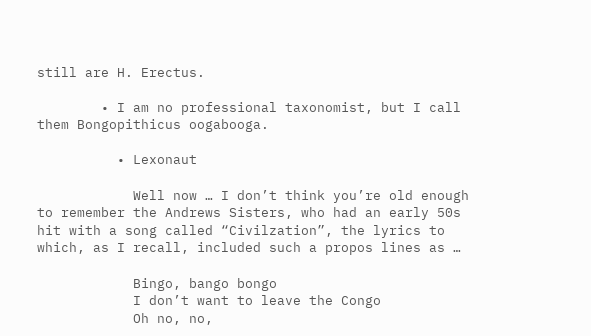still are H. Erectus.

        • I am no professional taxonomist, but I call them Bongopithicus oogabooga.

          • Lexonaut

            Well now … I don’t think you’re old enough to remember the Andrews Sisters, who had an early 50s hit with a song called “Civilzation”, the lyrics to which, as I recall, included such a propos lines as …

            Bingo, bango bongo
            I don’t want to leave the Congo
            Oh no, no,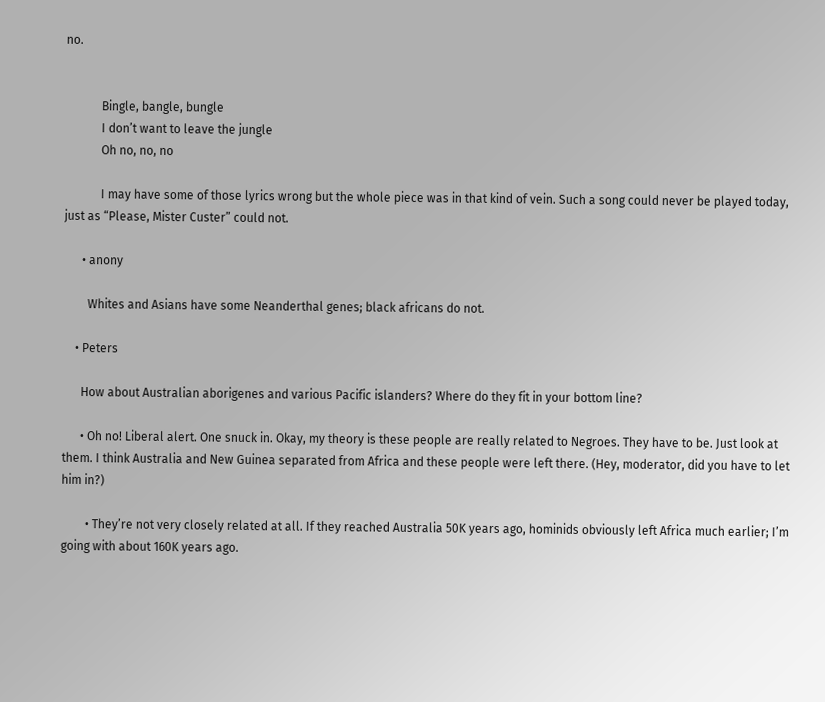no.


            Bingle, bangle, bungle
            I don’t want to leave the jungle
            Oh no, no, no

            I may have some of those lyrics wrong but the whole piece was in that kind of vein. Such a song could never be played today, just as “Please, Mister Custer” could not.

      • anony

        Whites and Asians have some Neanderthal genes; black africans do not.

    • Peters

      How about Australian aborigenes and various Pacific islanders? Where do they fit in your bottom line?

      • Oh no! Liberal alert. One snuck in. Okay, my theory is these people are really related to Negroes. They have to be. Just look at them. I think Australia and New Guinea separated from Africa and these people were left there. (Hey, moderator, did you have to let him in?)

        • They’re not very closely related at all. If they reached Australia 50K years ago, hominids obviously left Africa much earlier; I’m going with about 160K years ago.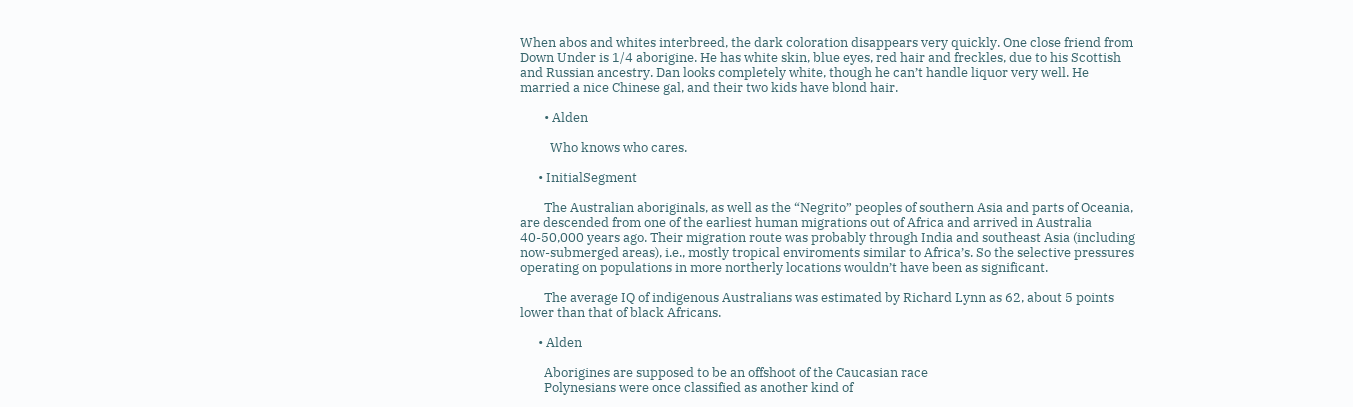When abos and whites interbreed, the dark coloration disappears very quickly. One close friend from Down Under is 1/4 aborigine. He has white skin, blue eyes, red hair and freckles, due to his Scottish and Russian ancestry. Dan looks completely white, though he can’t handle liquor very well. He married a nice Chinese gal, and their two kids have blond hair.

        • Alden

          Who knows who cares.

      • InitialSegment

        The Australian aboriginals, as well as the “Negrito” peoples of southern Asia and parts of Oceania, are descended from one of the earliest human migrations out of Africa and arrived in Australia 40-50,000 years ago. Their migration route was probably through India and southeast Asia (including now-submerged areas), i.e., mostly tropical enviroments similar to Africa’s. So the selective pressures operating on populations in more northerly locations wouldn’t have been as significant.

        The average IQ of indigenous Australians was estimated by Richard Lynn as 62, about 5 points lower than that of black Africans.

      • Alden

        Aborigines are supposed to be an offshoot of the Caucasian race
        Polynesians were once classified as another kind of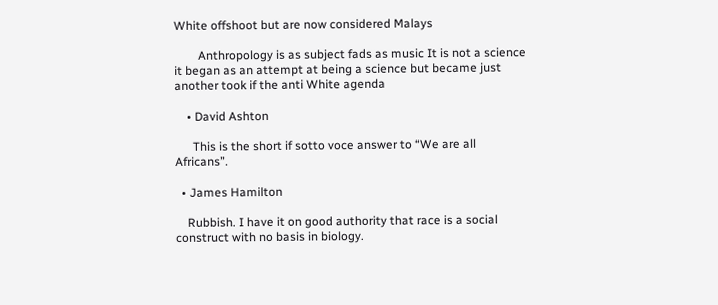White offshoot but are now considered Malays

        Anthropology is as subject fads as music It is not a science it began as an attempt at being a science but became just another took if the anti White agenda

    • David Ashton

      This is the short if sotto voce answer to “We are all Africans”.

  • James Hamilton

    Rubbish. I have it on good authority that race is a social construct with no basis in biology.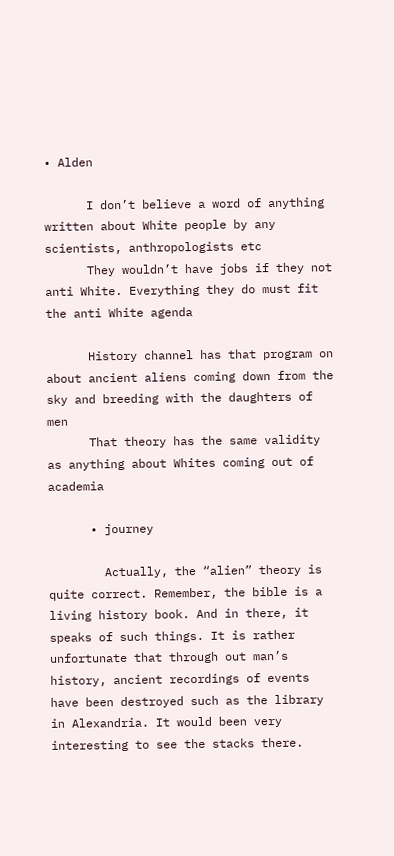• Alden

      I don’t believe a word of anything written about White people by any scientists, anthropologists etc
      They wouldn’t have jobs if they not anti White. Everything they do must fit the anti White agenda

      History channel has that program on about ancient aliens coming down from the sky and breeding with the daughters of men
      That theory has the same validity as anything about Whites coming out of academia

      • journey

        Actually, the “alien” theory is quite correct. Remember, the bible is a living history book. And in there, it speaks of such things. It is rather unfortunate that through out man’s history, ancient recordings of events have been destroyed such as the library in Alexandria. It would been very interesting to see the stacks there.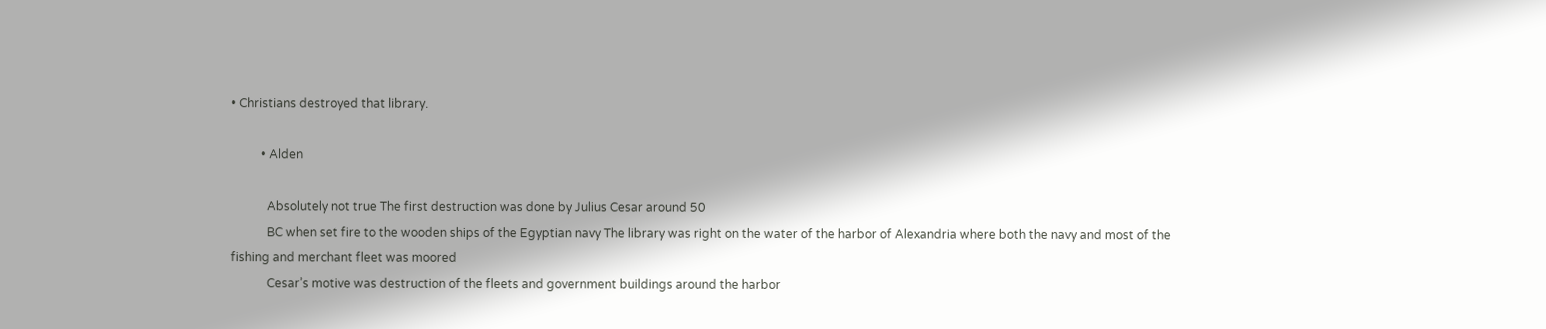• Christians destroyed that library.

          • Alden

            Absolutely not true The first destruction was done by Julius Cesar around 50
            BC when set fire to the wooden ships of the Egyptian navy The library was right on the water of the harbor of Alexandria where both the navy and most of the fishing and merchant fleet was moored
            Cesar’s motive was destruction of the fleets and government buildings around the harbor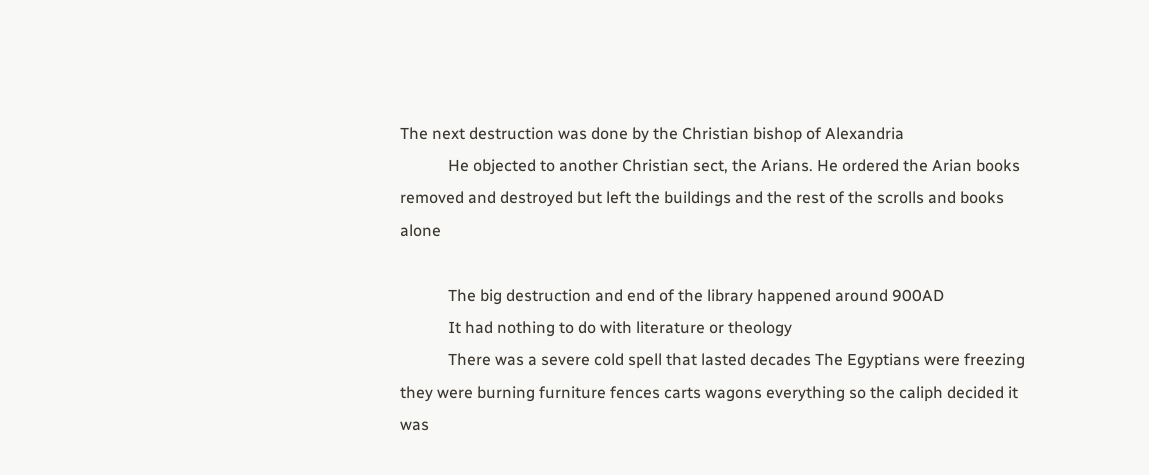The next destruction was done by the Christian bishop of Alexandria
            He objected to another Christian sect, the Arians. He ordered the Arian books removed and destroyed but left the buildings and the rest of the scrolls and books alone

            The big destruction and end of the library happened around 900AD
            It had nothing to do with literature or theology
            There was a severe cold spell that lasted decades The Egyptians were freezing they were burning furniture fences carts wagons everything so the caliph decided it was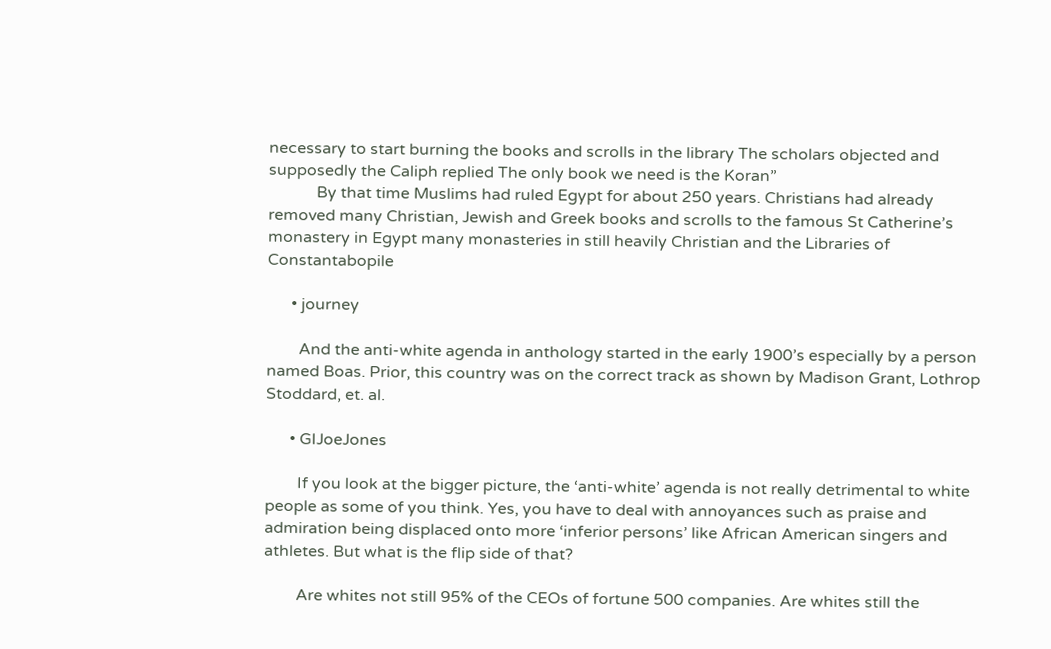necessary to start burning the books and scrolls in the library The scholars objected and supposedly the Caliph replied The only book we need is the Koran”
            By that time Muslims had ruled Egypt for about 250 years. Christians had already removed many Christian, Jewish and Greek books and scrolls to the famous St Catherine’s monastery in Egypt many monasteries in still heavily Christian and the Libraries of Constantabopile

      • journey

        And the anti-white agenda in anthology started in the early 1900’s especially by a person named Boas. Prior, this country was on the correct track as shown by Madison Grant, Lothrop Stoddard, et. al.

      • GIJoeJones

        If you look at the bigger picture, the ‘anti-white’ agenda is not really detrimental to white people as some of you think. Yes, you have to deal with annoyances such as praise and admiration being displaced onto more ‘inferior persons’ like African American singers and athletes. But what is the flip side of that?

        Are whites not still 95% of the CEOs of fortune 500 companies. Are whites still the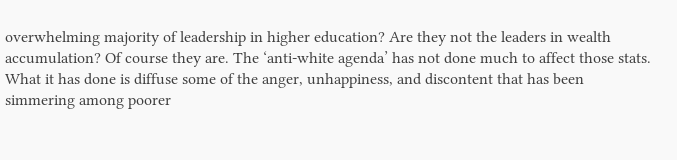overwhelming majority of leadership in higher education? Are they not the leaders in wealth accumulation? Of course they are. The ‘anti-white agenda’ has not done much to affect those stats. What it has done is diffuse some of the anger, unhappiness, and discontent that has been simmering among poorer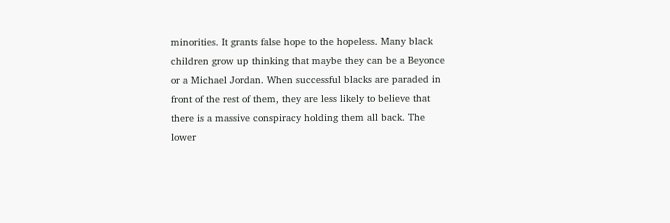minorities. It grants false hope to the hopeless. Many black children grow up thinking that maybe they can be a Beyonce or a Michael Jordan. When successful blacks are paraded in front of the rest of them, they are less likely to believe that there is a massive conspiracy holding them all back. The lower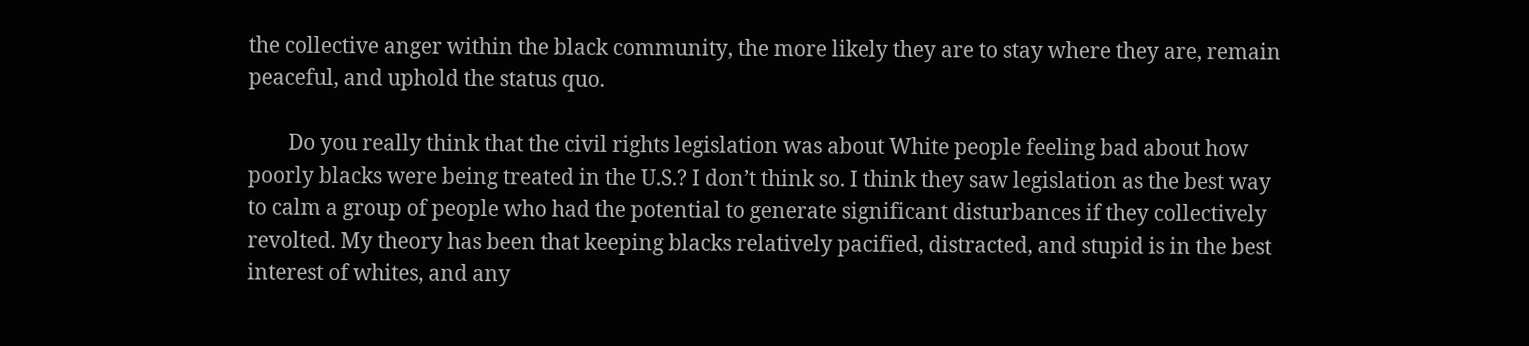the collective anger within the black community, the more likely they are to stay where they are, remain peaceful, and uphold the status quo.

        Do you really think that the civil rights legislation was about White people feeling bad about how poorly blacks were being treated in the U.S.? I don’t think so. I think they saw legislation as the best way to calm a group of people who had the potential to generate significant disturbances if they collectively revolted. My theory has been that keeping blacks relatively pacified, distracted, and stupid is in the best interest of whites, and any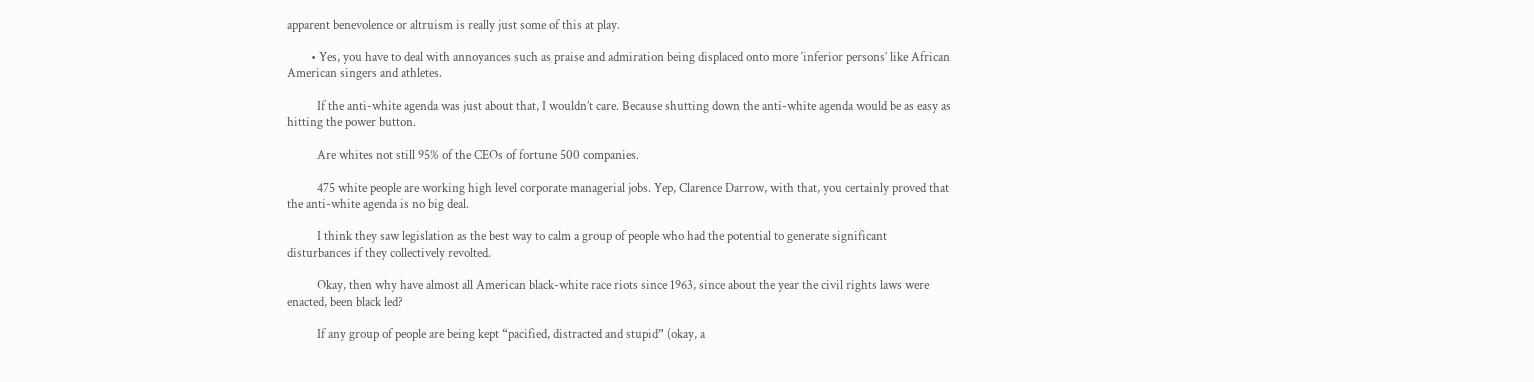apparent benevolence or altruism is really just some of this at play.

        • Yes, you have to deal with annoyances such as praise and admiration being displaced onto more ‘inferior persons’ like African American singers and athletes.

          If the anti-white agenda was just about that, I wouldn’t care. Because shutting down the anti-white agenda would be as easy as hitting the power button.

          Are whites not still 95% of the CEOs of fortune 500 companies.

          475 white people are working high level corporate managerial jobs. Yep, Clarence Darrow, with that, you certainly proved that the anti-white agenda is no big deal.

          I think they saw legislation as the best way to calm a group of people who had the potential to generate significant disturbances if they collectively revolted.

          Okay, then why have almost all American black-white race riots since 1963, since about the year the civil rights laws were enacted, been black led?

          If any group of people are being kept “pacified, distracted and stupid” (okay, a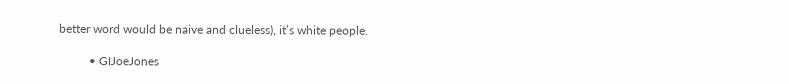better word would be naive and clueless), it’s white people.

          • GIJoeJones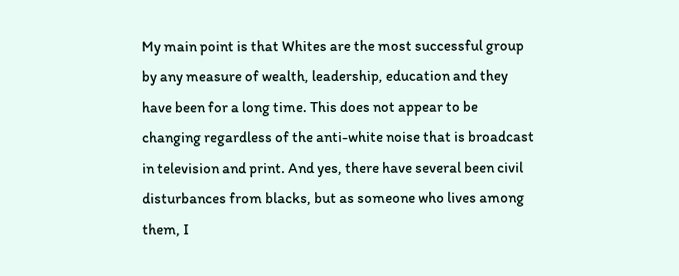My main point is that Whites are the most successful group by any measure of wealth, leadership, education and they have been for a long time. This does not appear to be changing regardless of the anti-white noise that is broadcast in television and print. And yes, there have several been civil disturbances from blacks, but as someone who lives among them, I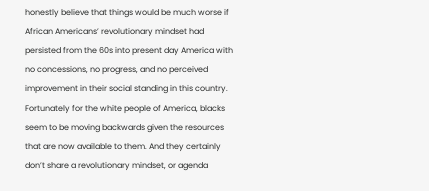honestly believe that things would be much worse if African Americans’ revolutionary mindset had persisted from the 60s into present day America with no concessions, no progress, and no perceived improvement in their social standing in this country. Fortunately for the white people of America, blacks seem to be moving backwards given the resources that are now available to them. And they certainly don’t share a revolutionary mindset, or agenda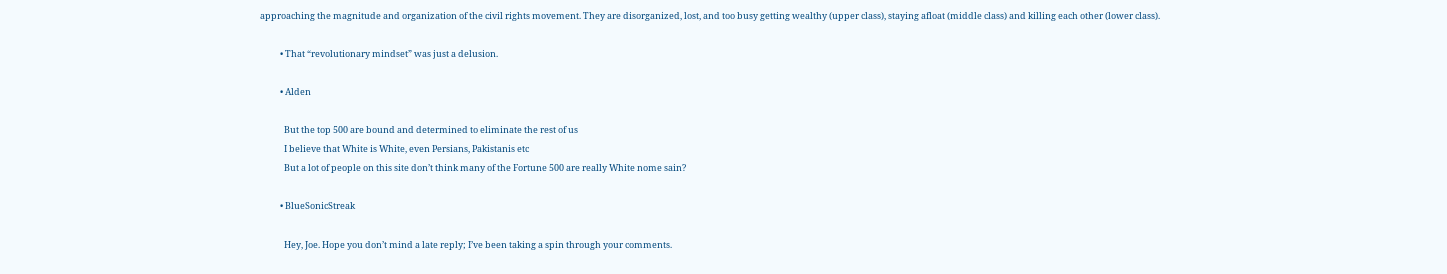approaching the magnitude and organization of the civil rights movement. They are disorganized, lost, and too busy getting wealthy (upper class), staying afloat (middle class) and killing each other (lower class).

          • That “revolutionary mindset” was just a delusion.

          • Alden

            But the top 500 are bound and determined to eliminate the rest of us
            I believe that White is White, even Persians, Pakistanis etc
            But a lot of people on this site don’t think many of the Fortune 500 are really White nome sain?

          • BlueSonicStreak

            Hey, Joe. Hope you don’t mind a late reply; I’ve been taking a spin through your comments.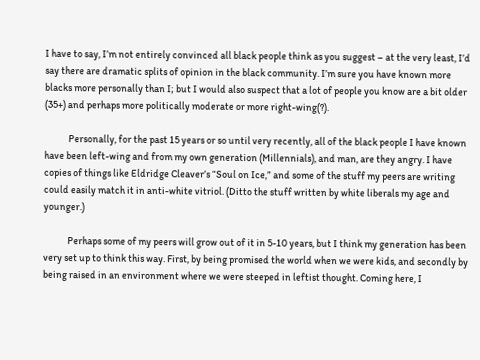I have to say, I’m not entirely convinced all black people think as you suggest – at the very least, I’d say there are dramatic splits of opinion in the black community. I’m sure you have known more blacks more personally than I; but I would also suspect that a lot of people you know are a bit older (35+) and perhaps more politically moderate or more right-wing(?).

            Personally, for the past 15 years or so until very recently, all of the black people I have known have been left-wing and from my own generation (Millennials), and man, are they angry. I have copies of things like Eldridge Cleaver’s “Soul on Ice,” and some of the stuff my peers are writing could easily match it in anti-white vitriol. (Ditto the stuff written by white liberals my age and younger.)

            Perhaps some of my peers will grow out of it in 5-10 years, but I think my generation has been very set up to think this way. First, by being promised the world when we were kids, and secondly by being raised in an environment where we were steeped in leftist thought. Coming here, I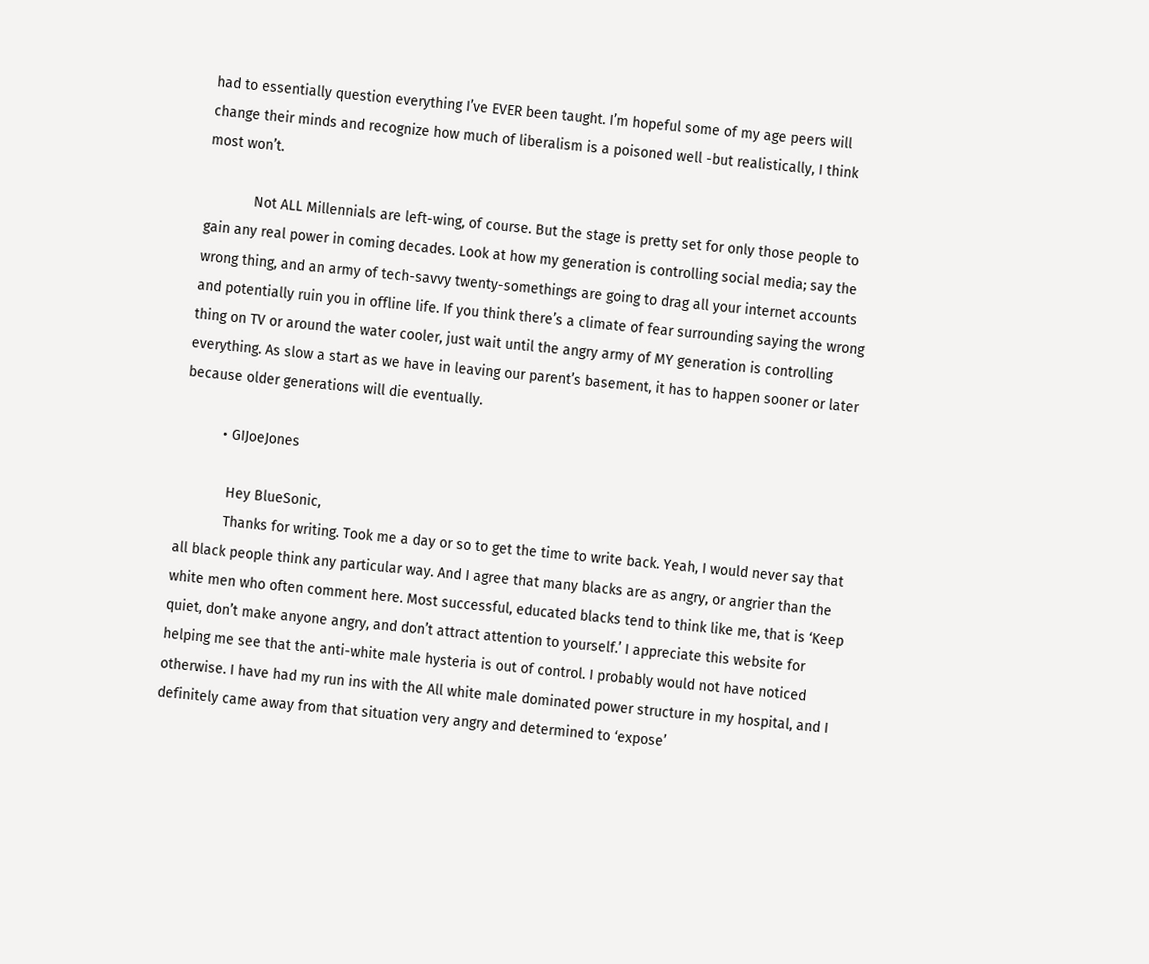had to essentially question everything I’ve EVER been taught. I’m hopeful some of my age peers will change their minds and recognize how much of liberalism is a poisoned well -but realistically, I think most won’t.

            Not ALL Millennials are left-wing, of course. But the stage is pretty set for only those people to gain any real power in coming decades. Look at how my generation is controlling social media; say the wrong thing, and an army of tech-savvy twenty-somethings are going to drag all your internet accounts and potentially ruin you in offline life. If you think there’s a climate of fear surrounding saying the wrong thing on TV or around the water cooler, just wait until the angry army of MY generation is controlling everything. As slow a start as we have in leaving our parent’s basement, it has to happen sooner or later because older generations will die eventually.

          • GIJoeJones

            Hey BlueSonic,
            Thanks for writing. Took me a day or so to get the time to write back. Yeah, I would never say that all black people think any particular way. And I agree that many blacks are as angry, or angrier than the white men who often comment here. Most successful, educated blacks tend to think like me, that is ‘Keep quiet, don’t make anyone angry, and don’t attract attention to yourself.’ I appreciate this website for helping me see that the anti-white male hysteria is out of control. I probably would not have noticed otherwise. I have had my run ins with the All white male dominated power structure in my hospital, and I definitely came away from that situation very angry and determined to ‘expose’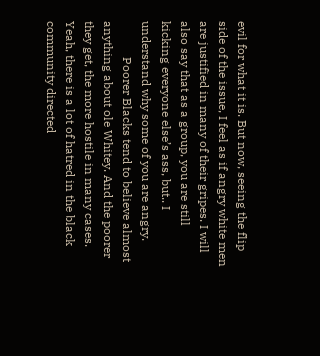evil for what it is. But now, seeing the flip side of the issue, I feel as if angry white men are justified in many of their gripes. I will also say that as a group, you are still kicking everyone else’s ass, but.. I understand why some of you are angry.
            Poorer Blacks tend to believe almost anything about ole Whitey. And the poorer they get, the more hostile in many cases. Yeah, there is a lot of hatred in the black community directed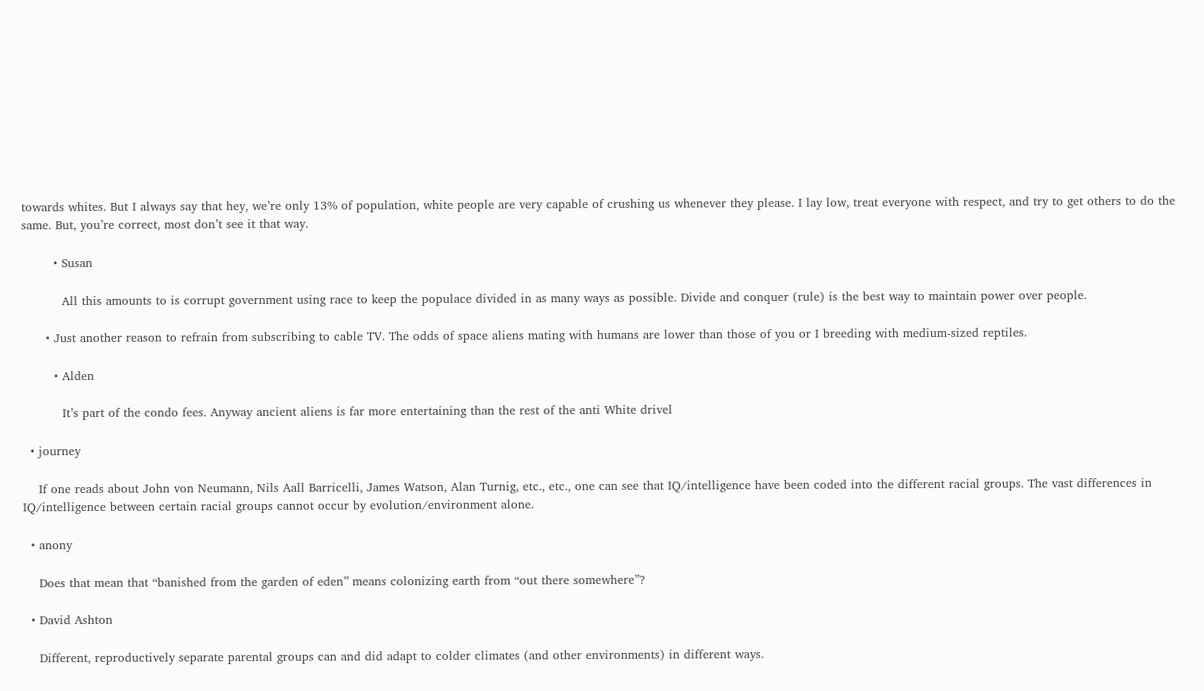towards whites. But I always say that hey, we’re only 13% of population, white people are very capable of crushing us whenever they please. I lay low, treat everyone with respect, and try to get others to do the same. But, you’re correct, most don’t see it that way.

        • Susan

          All this amounts to is corrupt government using race to keep the populace divided in as many ways as possible. Divide and conquer (rule) is the best way to maintain power over people.

      • Just another reason to refrain from subscribing to cable TV. The odds of space aliens mating with humans are lower than those of you or I breeding with medium-sized reptiles.

        • Alden

          It’s part of the condo fees. Anyway ancient aliens is far more entertaining than the rest of the anti White drivel

  • journey

    If one reads about John von Neumann, Nils Aall Barricelli, James Watson, Alan Turnig, etc., etc., one can see that IQ/intelligence have been coded into the different racial groups. The vast differences in IQ/intelligence between certain racial groups cannot occur by evolution/environment alone.

  • anony

    Does that mean that “banished from the garden of eden” means colonizing earth from “out there somewhere”?

  • David Ashton

    Different, reproductively separate parental groups can and did adapt to colder climates (and other environments) in different ways.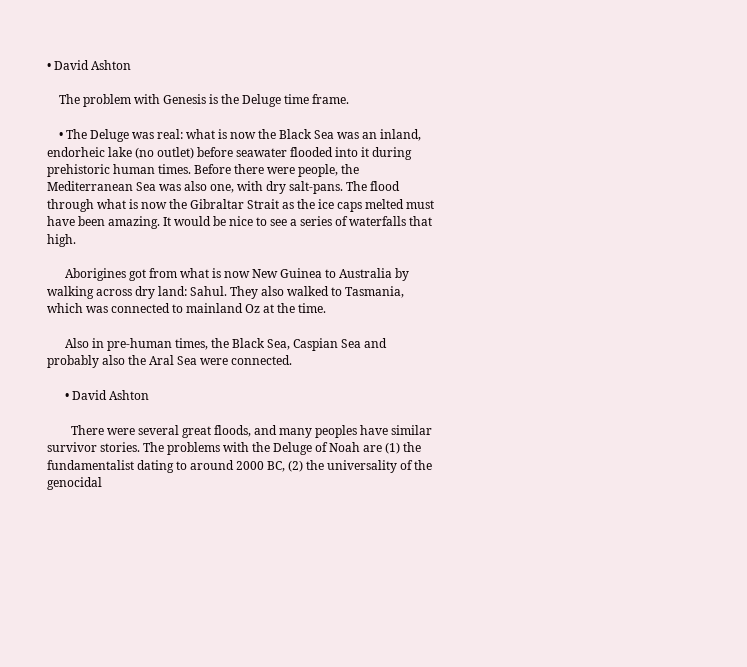• David Ashton

    The problem with Genesis is the Deluge time frame.

    • The Deluge was real: what is now the Black Sea was an inland, endorheic lake (no outlet) before seawater flooded into it during prehistoric human times. Before there were people, the Mediterranean Sea was also one, with dry salt-pans. The flood through what is now the Gibraltar Strait as the ice caps melted must have been amazing. It would be nice to see a series of waterfalls that high.

      Aborigines got from what is now New Guinea to Australia by walking across dry land: Sahul. They also walked to Tasmania, which was connected to mainland Oz at the time.

      Also in pre-human times, the Black Sea, Caspian Sea and probably also the Aral Sea were connected.

      • David Ashton

        There were several great floods, and many peoples have similar survivor stories. The problems with the Deluge of Noah are (1) the fundamentalist dating to around 2000 BC, (2) the universality of the genocidal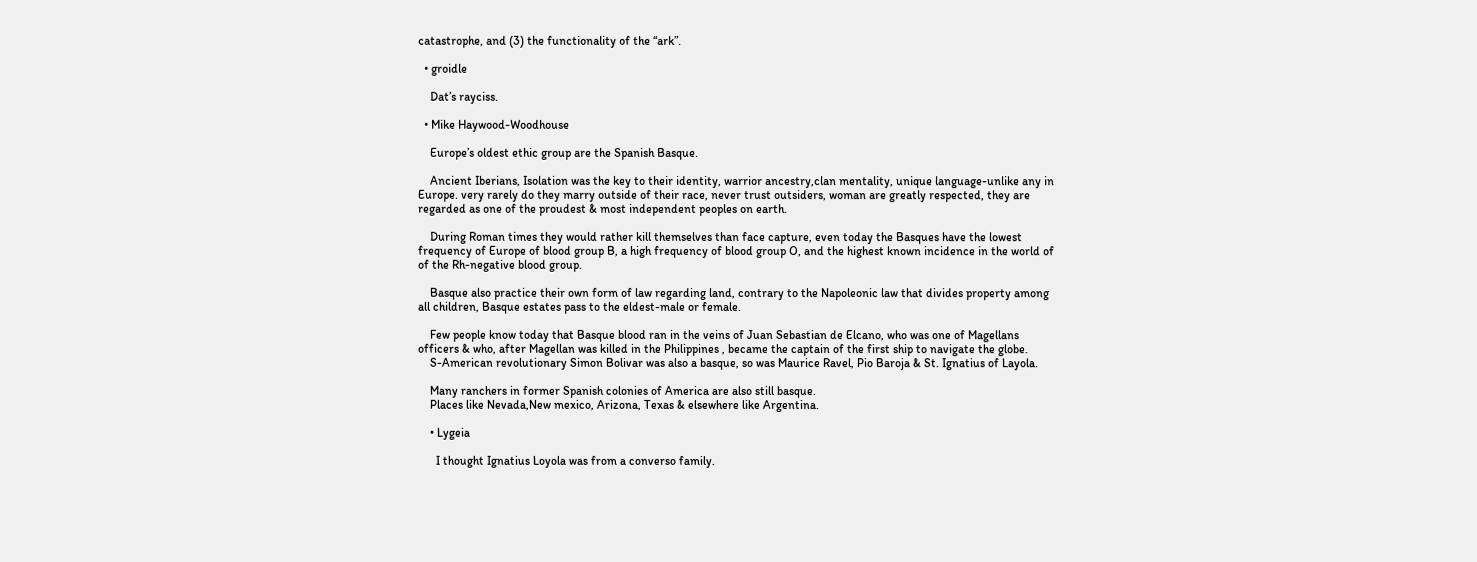catastrophe, and (3) the functionality of the “ark”.

  • groidle

    Dat’s rayciss.

  • Mike Haywood-Woodhouse

    Europe’s oldest ethic group are the Spanish Basque.

    Ancient Iberians, Isolation was the key to their identity, warrior ancestry,clan mentality, unique language-unlike any in Europe. very rarely do they marry outside of their race, never trust outsiders, woman are greatly respected, they are regarded as one of the proudest & most independent peoples on earth.

    During Roman times they would rather kill themselves than face capture, even today the Basques have the lowest frequency of Europe of blood group B, a high frequency of blood group O, and the highest known incidence in the world of of the Rh-negative blood group.

    Basque also practice their own form of law regarding land, contrary to the Napoleonic law that divides property among all children, Basque estates pass to the eldest-male or female.

    Few people know today that Basque blood ran in the veins of Juan Sebastian de Elcano, who was one of Magellans officers & who, after Magellan was killed in the Philippines , became the captain of the first ship to navigate the globe.
    S-American revolutionary Simon Bolivar was also a basque, so was Maurice Ravel, Pio Baroja & St. Ignatius of Layola.

    Many ranchers in former Spanish colonies of America are also still basque.
    Places like Nevada,New mexico, Arizona, Texas & elsewhere like Argentina.

    • Lygeia

      I thought Ignatius Loyola was from a converso family.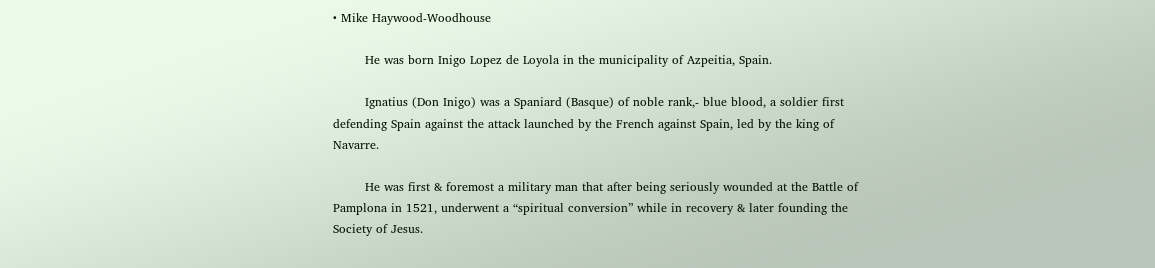• Mike Haywood-Woodhouse

        He was born Inigo Lopez de Loyola in the municipality of Azpeitia, Spain.

        Ignatius (Don Inigo) was a Spaniard (Basque) of noble rank,- blue blood, a soldier first defending Spain against the attack launched by the French against Spain, led by the king of Navarre.

        He was first & foremost a military man that after being seriously wounded at the Battle of Pamplona in 1521, underwent a “spiritual conversion” while in recovery & later founding the Society of Jesus.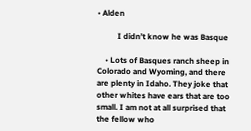• Alden

          I didn’t know he was Basque

    • Lots of Basques ranch sheep in Colorado and Wyoming, and there are plenty in Idaho. They joke that other whites have ears that are too small. I am not at all surprised that the fellow who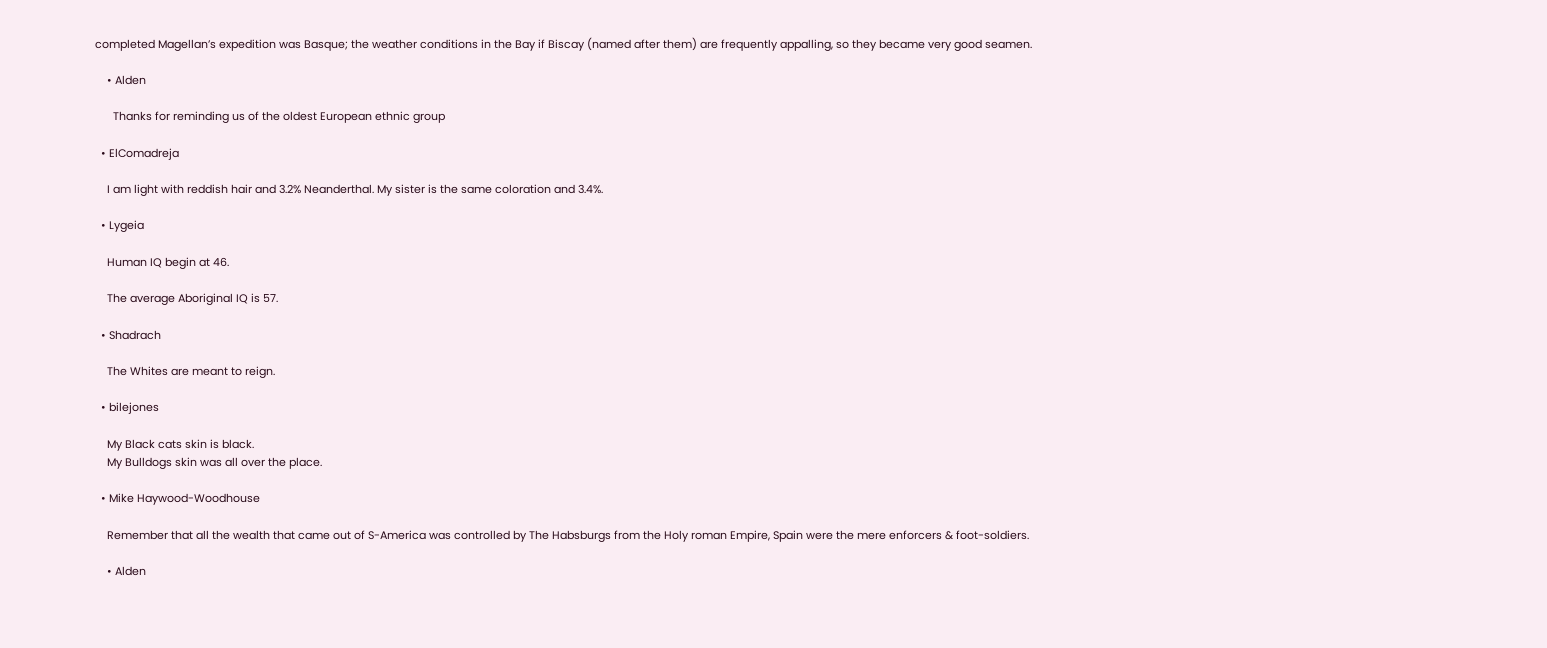completed Magellan’s expedition was Basque; the weather conditions in the Bay if Biscay (named after them) are frequently appalling, so they became very good seamen.

    • Alden

      Thanks for reminding us of the oldest European ethnic group

  • ElComadreja

    I am light with reddish hair and 3.2% Neanderthal. My sister is the same coloration and 3.4%.

  • Lygeia

    Human IQ begin at 46.

    The average Aboriginal IQ is 57.

  • Shadrach

    The Whites are meant to reign.

  • bilejones

    My Black cats skin is black.
    My Bulldogs skin was all over the place.

  • Mike Haywood-Woodhouse

    Remember that all the wealth that came out of S-America was controlled by The Habsburgs from the Holy roman Empire, Spain were the mere enforcers & foot-soldiers.

    • Alden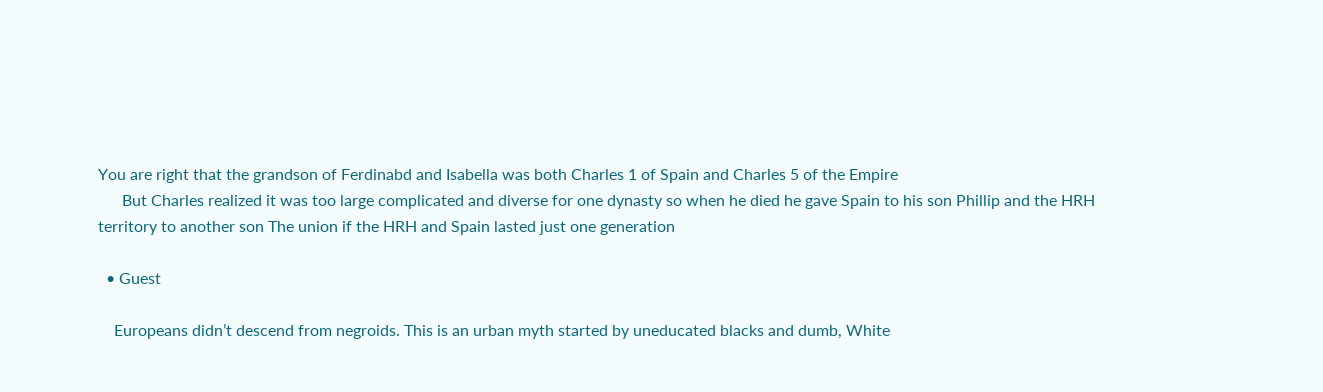You are right that the grandson of Ferdinabd and Isabella was both Charles 1 of Spain and Charles 5 of the Empire
      But Charles realized it was too large complicated and diverse for one dynasty so when he died he gave Spain to his son Phillip and the HRH territory to another son The union if the HRH and Spain lasted just one generation

  • Guest

    Europeans didn’t descend from negroids. This is an urban myth started by uneducated blacks and dumb, White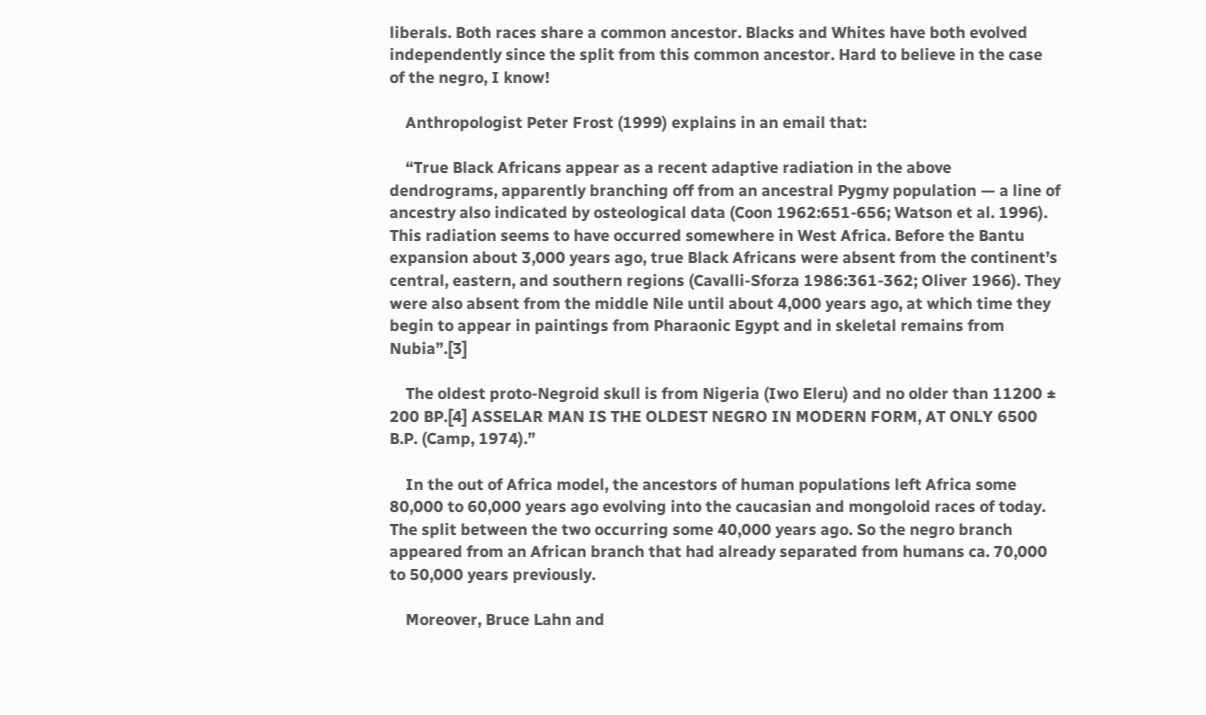liberals. Both races share a common ancestor. Blacks and Whites have both evolved independently since the split from this common ancestor. Hard to believe in the case of the negro, I know!

    Anthropologist Peter Frost (1999) explains in an email that:

    “True Black Africans appear as a recent adaptive radiation in the above dendrograms, apparently branching off from an ancestral Pygmy population — a line of ancestry also indicated by osteological data (Coon 1962:651-656; Watson et al. 1996). This radiation seems to have occurred somewhere in West Africa. Before the Bantu expansion about 3,000 years ago, true Black Africans were absent from the continent’s central, eastern, and southern regions (Cavalli-Sforza 1986:361-362; Oliver 1966). They were also absent from the middle Nile until about 4,000 years ago, at which time they begin to appear in paintings from Pharaonic Egypt and in skeletal remains from Nubia”.[3]

    The oldest proto-Negroid skull is from Nigeria (Iwo Eleru) and no older than 11200 ± 200 BP.[4] ASSELAR MAN IS THE OLDEST NEGRO IN MODERN FORM, AT ONLY 6500 B.P. (Camp, 1974).”

    In the out of Africa model, the ancestors of human populations left Africa some 80,000 to 60,000 years ago evolving into the caucasian and mongoloid races of today. The split between the two occurring some 40,000 years ago. So the negro branch appeared from an African branch that had already separated from humans ca. 70,000 to 50,000 years previously.

    Moreover, Bruce Lahn and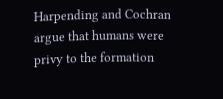Harpending and Cochran argue that humans were privy to the formation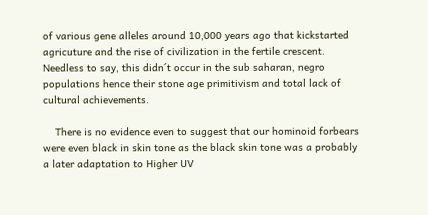of various gene alleles around 10,000 years ago that kickstarted agricuture and the rise of civilization in the fertile crescent. Needless to say, this didn´t occur in the sub saharan, negro populations hence their stone age primitivism and total lack of cultural achievements.

    There is no evidence even to suggest that our hominoid forbears were even black in skin tone as the black skin tone was a probably a later adaptation to Higher UV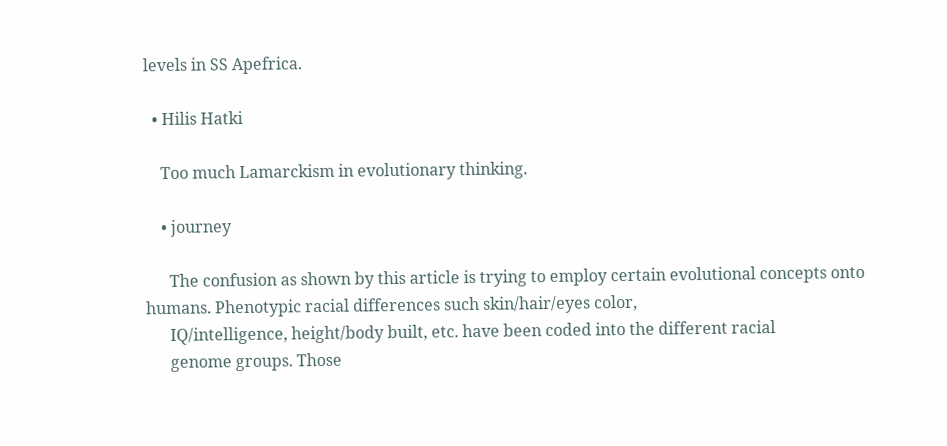levels in SS Apefrica.

  • Hilis Hatki

    Too much Lamarckism in evolutionary thinking.

    • journey

      The confusion as shown by this article is trying to employ certain evolutional concepts onto humans. Phenotypic racial differences such skin/hair/eyes color,
      IQ/intelligence, height/body built, etc. have been coded into the different racial
      genome groups. Those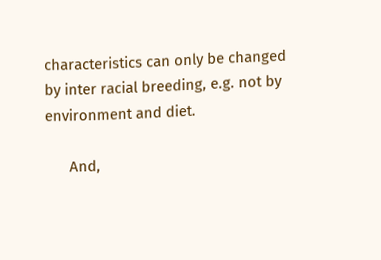characteristics can only be changed by inter racial breeding, e.g. not by environment and diet.

      And,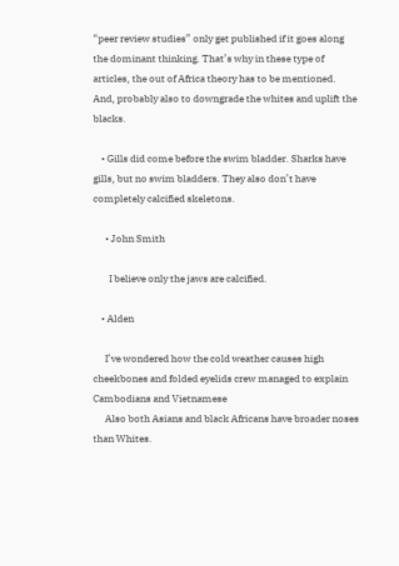“peer review studies” only get published if it goes along the dominant thinking. That’s why in these type of articles, the out of Africa theory has to be mentioned. And, probably also to downgrade the whites and uplift the blacks.

    • Gills did come before the swim bladder. Sharks have gills, but no swim bladders. They also don’t have completely calcified skeletons.

      • John Smith

        I believe only the jaws are calcified.

    • Alden

      I’ve wondered how the cold weather causes high cheekbones and folded eyelids crew managed to explain Cambodians and Vietnamese
      Also both Asians and black Africans have broader noses than Whites.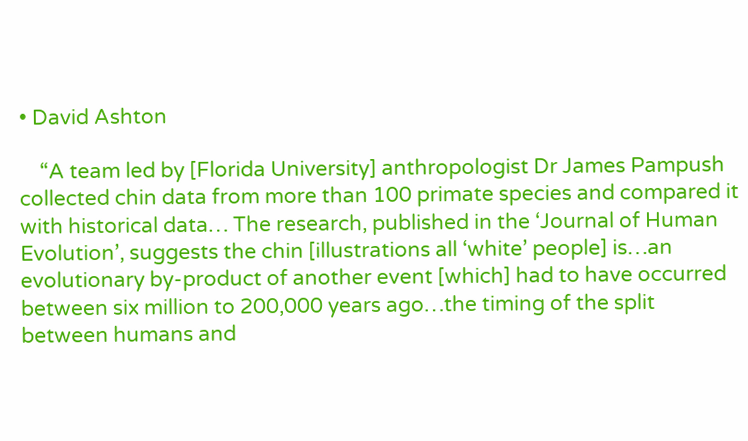• David Ashton

    “A team led by [Florida University] anthropologist Dr James Pampush collected chin data from more than 100 primate species and compared it with historical data… The research, published in the ‘Journal of Human Evolution’, suggests the chin [illustrations all ‘white’ people] is…an evolutionary by-product of another event [which] had to have occurred between six million to 200,000 years ago…the timing of the split between humans and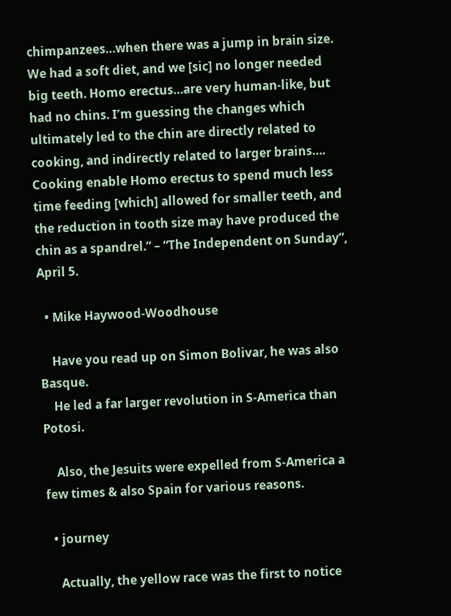chimpanzees…when there was a jump in brain size. We had a soft diet, and we [sic] no longer needed big teeth. Homo erectus…are very human-like, but had no chins. I’m guessing the changes which ultimately led to the chin are directly related to cooking, and indirectly related to larger brains…. Cooking enable Homo erectus to spend much less time feeding [which] allowed for smaller teeth, and the reduction in tooth size may have produced the chin as a spandrel.” – “The Independent on Sunday”, April 5.

  • Mike Haywood-Woodhouse

    Have you read up on Simon Bolivar, he was also Basque.
    He led a far larger revolution in S-America than Potosi.

    Also, the Jesuits were expelled from S-America a few times & also Spain for various reasons.

  • journey

    Actually, the yellow race was the first to notice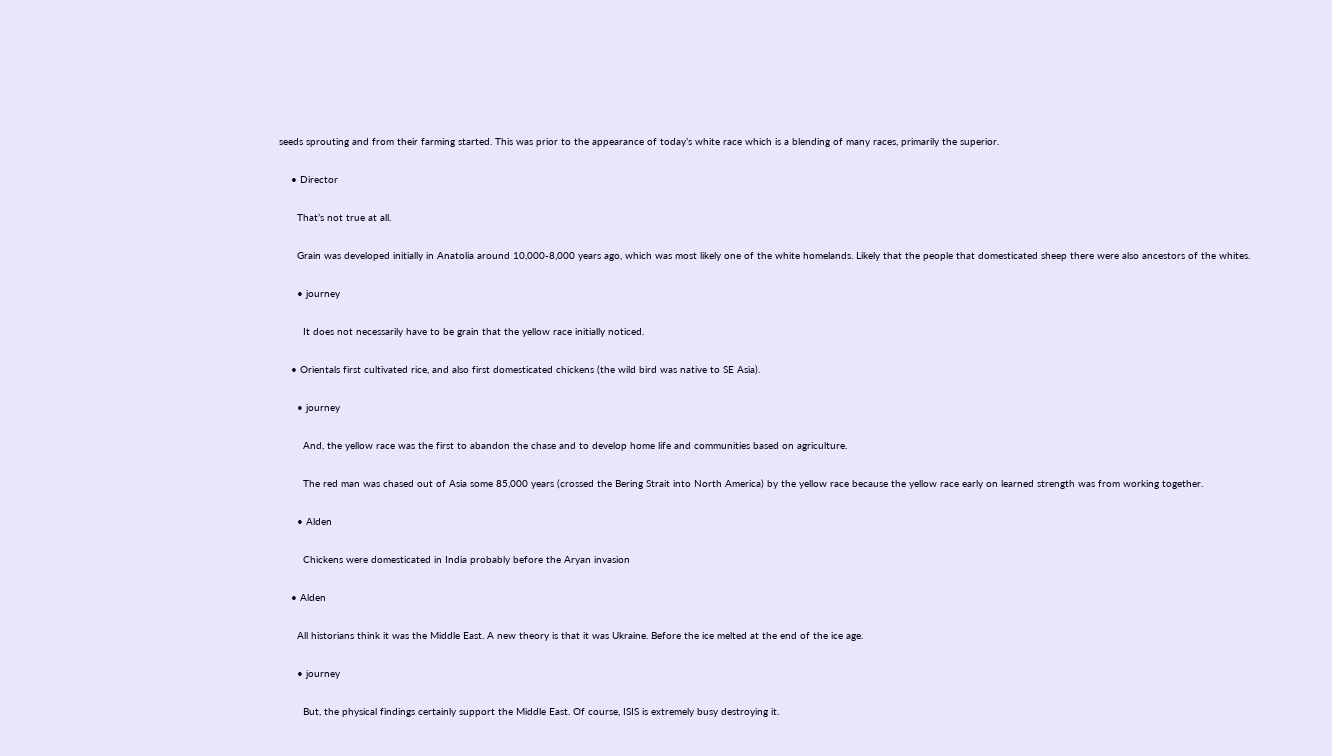seeds sprouting and from their farming started. This was prior to the appearance of today’s white race which is a blending of many races, primarily the superior.

    • Director

      That’s not true at all.

      Grain was developed initially in Anatolia around 10,000-8,000 years ago, which was most likely one of the white homelands. Likely that the people that domesticated sheep there were also ancestors of the whites.

      • journey

        It does not necessarily have to be grain that the yellow race initially noticed.

    • Orientals first cultivated rice, and also first domesticated chickens (the wild bird was native to SE Asia).

      • journey

        And, the yellow race was the first to abandon the chase and to develop home life and communities based on agriculture.

        The red man was chased out of Asia some 85,000 years (crossed the Bering Strait into North America) by the yellow race because the yellow race early on learned strength was from working together.

      • Alden

        Chickens were domesticated in India probably before the Aryan invasion

    • Alden

      All historians think it was the Middle East. A new theory is that it was Ukraine. Before the ice melted at the end of the ice age.

      • journey

        But, the physical findings certainly support the Middle East. Of course, ISIS is extremely busy destroying it.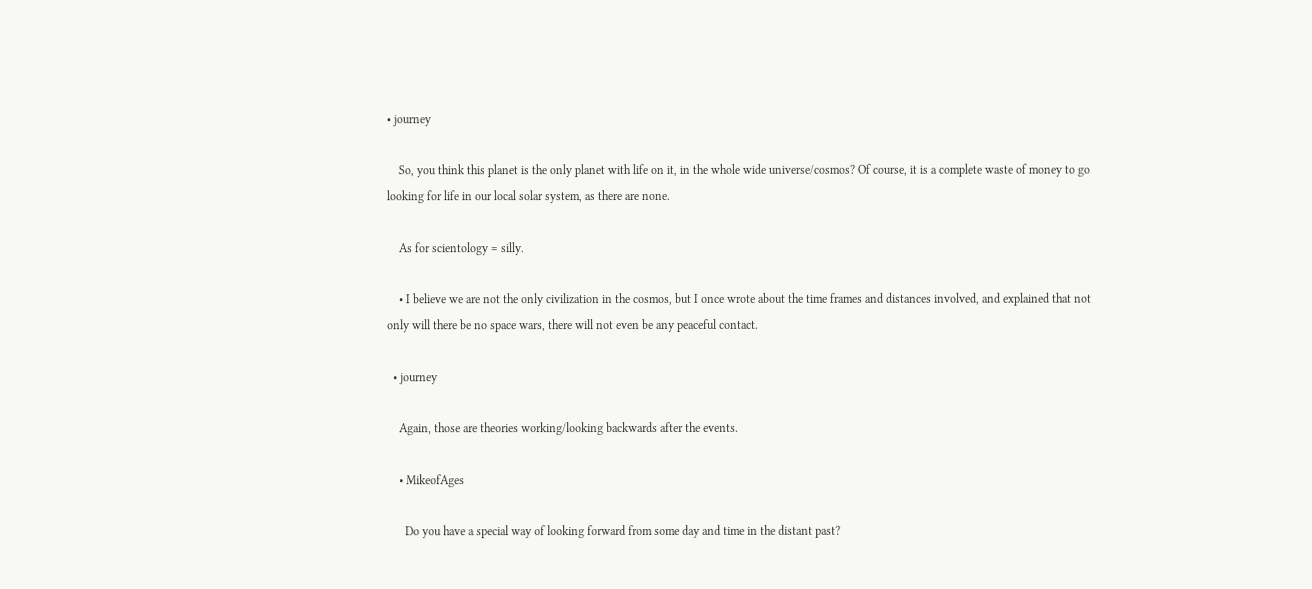• journey

    So, you think this planet is the only planet with life on it, in the whole wide universe/cosmos? Of course, it is a complete waste of money to go looking for life in our local solar system, as there are none.

    As for scientology = silly.

    • I believe we are not the only civilization in the cosmos, but I once wrote about the time frames and distances involved, and explained that not only will there be no space wars, there will not even be any peaceful contact.

  • journey

    Again, those are theories working/looking backwards after the events.

    • MikeofAges

      Do you have a special way of looking forward from some day and time in the distant past?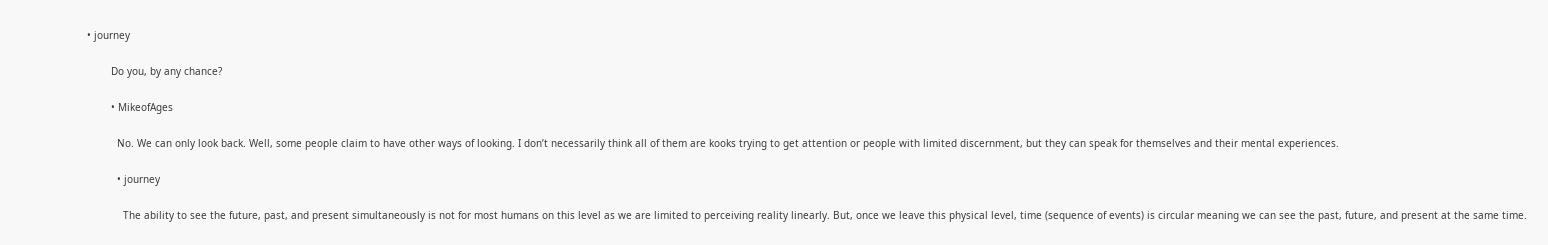• journey

        Do you, by any chance?

        • MikeofAges

          No. We can only look back. Well, some people claim to have other ways of looking. I don’t necessarily think all of them are kooks trying to get attention or people with limited discernment, but they can speak for themselves and their mental experiences.

          • journey

            The ability to see the future, past, and present simultaneously is not for most humans on this level as we are limited to perceiving reality linearly. But, once we leave this physical level, time (sequence of events) is circular meaning we can see the past, future, and present at the same time.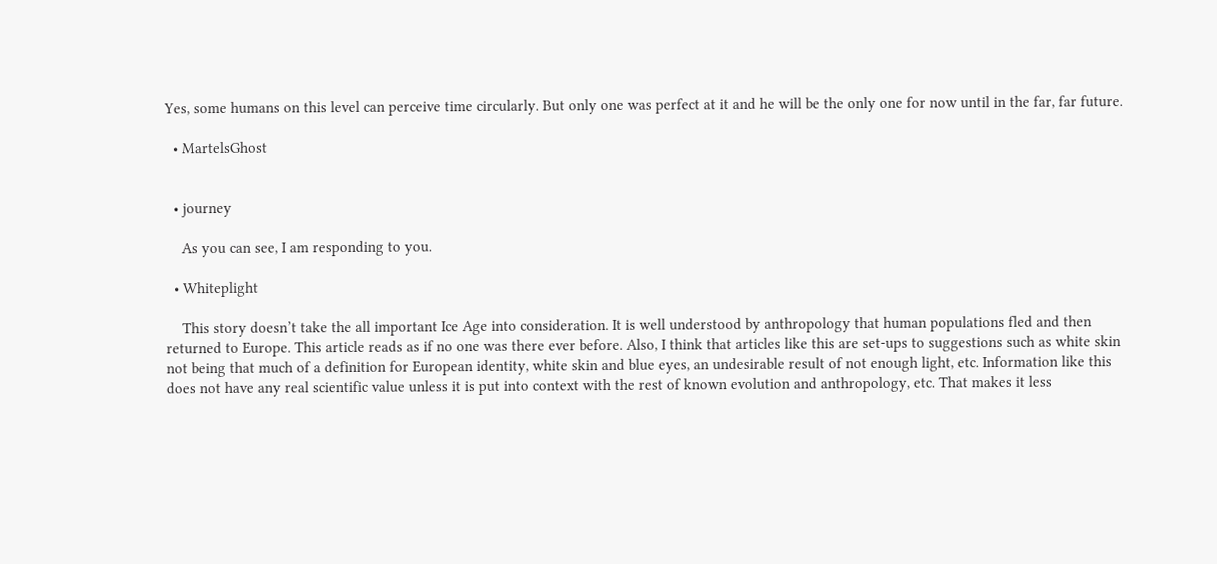Yes, some humans on this level can perceive time circularly. But only one was perfect at it and he will be the only one for now until in the far, far future.

  • MartelsGhost


  • journey

    As you can see, I am responding to you.

  • Whiteplight

    This story doesn’t take the all important Ice Age into consideration. It is well understood by anthropology that human populations fled and then returned to Europe. This article reads as if no one was there ever before. Also, I think that articles like this are set-ups to suggestions such as white skin not being that much of a definition for European identity, white skin and blue eyes, an undesirable result of not enough light, etc. Information like this does not have any real scientific value unless it is put into context with the rest of known evolution and anthropology, etc. That makes it less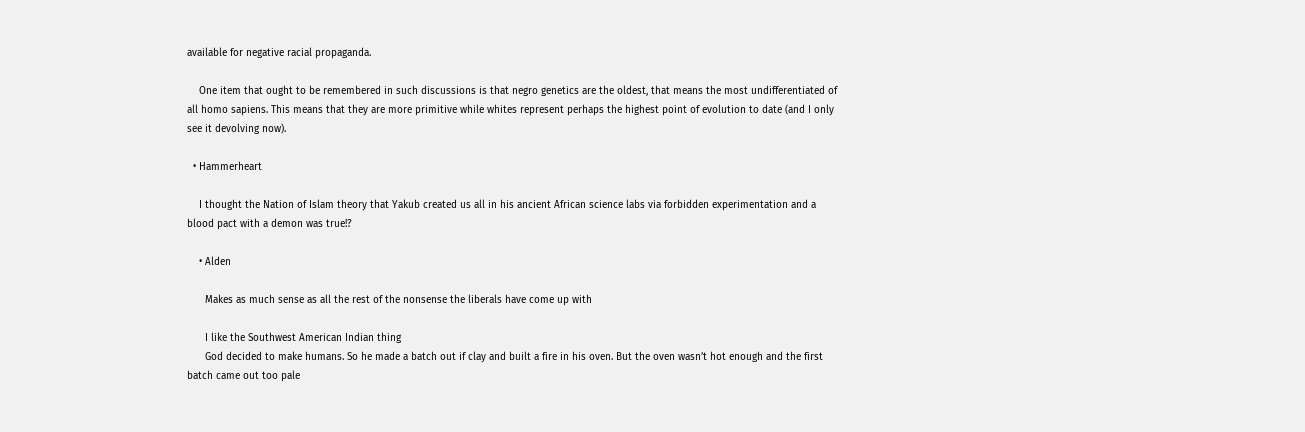available for negative racial propaganda.

    One item that ought to be remembered in such discussions is that negro genetics are the oldest, that means the most undifferentiated of all homo sapiens. This means that they are more primitive while whites represent perhaps the highest point of evolution to date (and I only see it devolving now).

  • Hammerheart

    I thought the Nation of Islam theory that Yakub created us all in his ancient African science labs via forbidden experimentation and a blood pact with a demon was true!?

    • Alden

      Makes as much sense as all the rest of the nonsense the liberals have come up with

      I like the Southwest American Indian thing
      God decided to make humans. So he made a batch out if clay and built a fire in his oven. But the oven wasn’t hot enough and the first batch came out too pale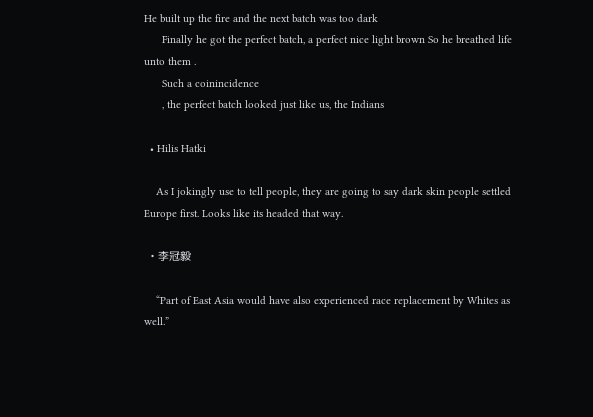He built up the fire and the next batch was too dark
      Finally he got the perfect batch, a perfect nice light brown So he breathed life unto them .
      Such a coinincidence
      , the perfect batch looked just like us, the Indians

  • Hilis Hatki

    As I jokingly use to tell people, they are going to say dark skin people settled Europe first. Looks like its headed that way.

  • 李冠毅

    “Part of East Asia would have also experienced race replacement by Whites as well.”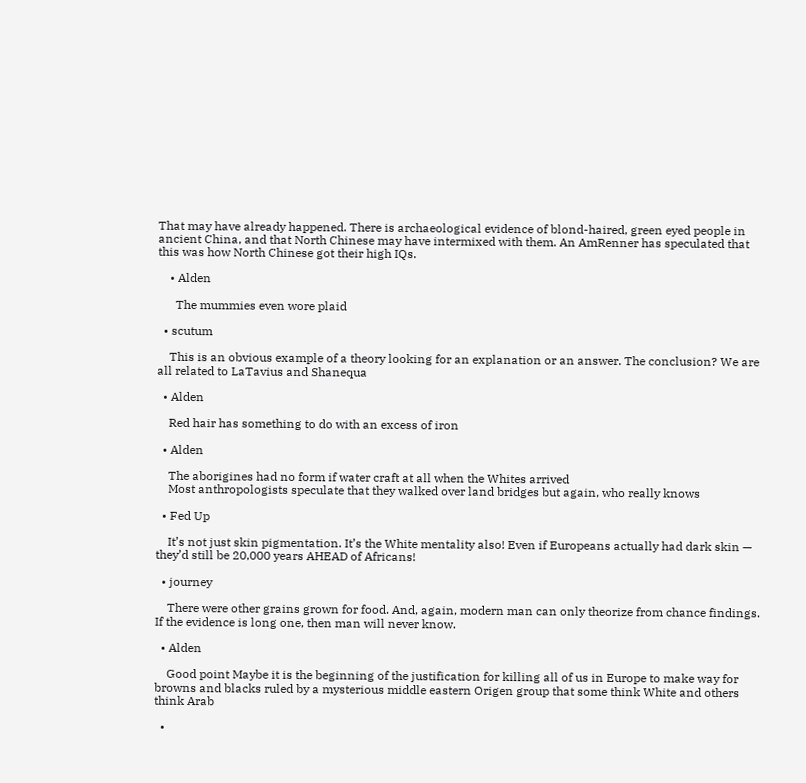That may have already happened. There is archaeological evidence of blond-haired, green eyed people in ancient China, and that North Chinese may have intermixed with them. An AmRenner has speculated that this was how North Chinese got their high IQs.

    • Alden

      The mummies even wore plaid

  • scutum

    This is an obvious example of a theory looking for an explanation or an answer. The conclusion? We are all related to LaTavius and Shanequa

  • Alden

    Red hair has something to do with an excess of iron

  • Alden

    The aborigines had no form if water craft at all when the Whites arrived
    Most anthropologists speculate that they walked over land bridges but again, who really knows

  • Fed Up

    It’s not just skin pigmentation. It’s the White mentality also! Even if Europeans actually had dark skin — they’d still be 20,000 years AHEAD of Africans!

  • journey

    There were other grains grown for food. And, again, modern man can only theorize from chance findings. If the evidence is long one, then man will never know.

  • Alden

    Good point Maybe it is the beginning of the justification for killing all of us in Europe to make way for browns and blacks ruled by a mysterious middle eastern Origen group that some think White and others think Arab

  •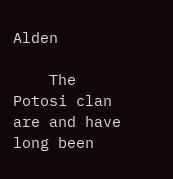Alden

    The Potosi clan are and have long been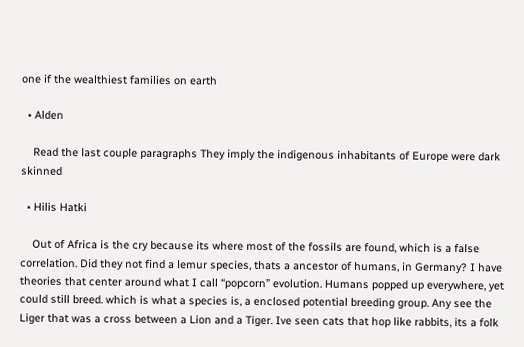one if the wealthiest families on earth

  • Alden

    Read the last couple paragraphs They imply the indigenous inhabitants of Europe were dark skinned

  • Hilis Hatki

    Out of Africa is the cry because its where most of the fossils are found, which is a false correlation. Did they not find a lemur species, thats a ancestor of humans, in Germany? I have theories that center around what I call “popcorn” evolution. Humans popped up everywhere, yet could still breed. which is what a species is, a enclosed potential breeding group. Any see the Liger that was a cross between a Lion and a Tiger. Ive seen cats that hop like rabbits, its a folk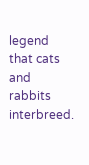legend that cats and rabbits interbreed.